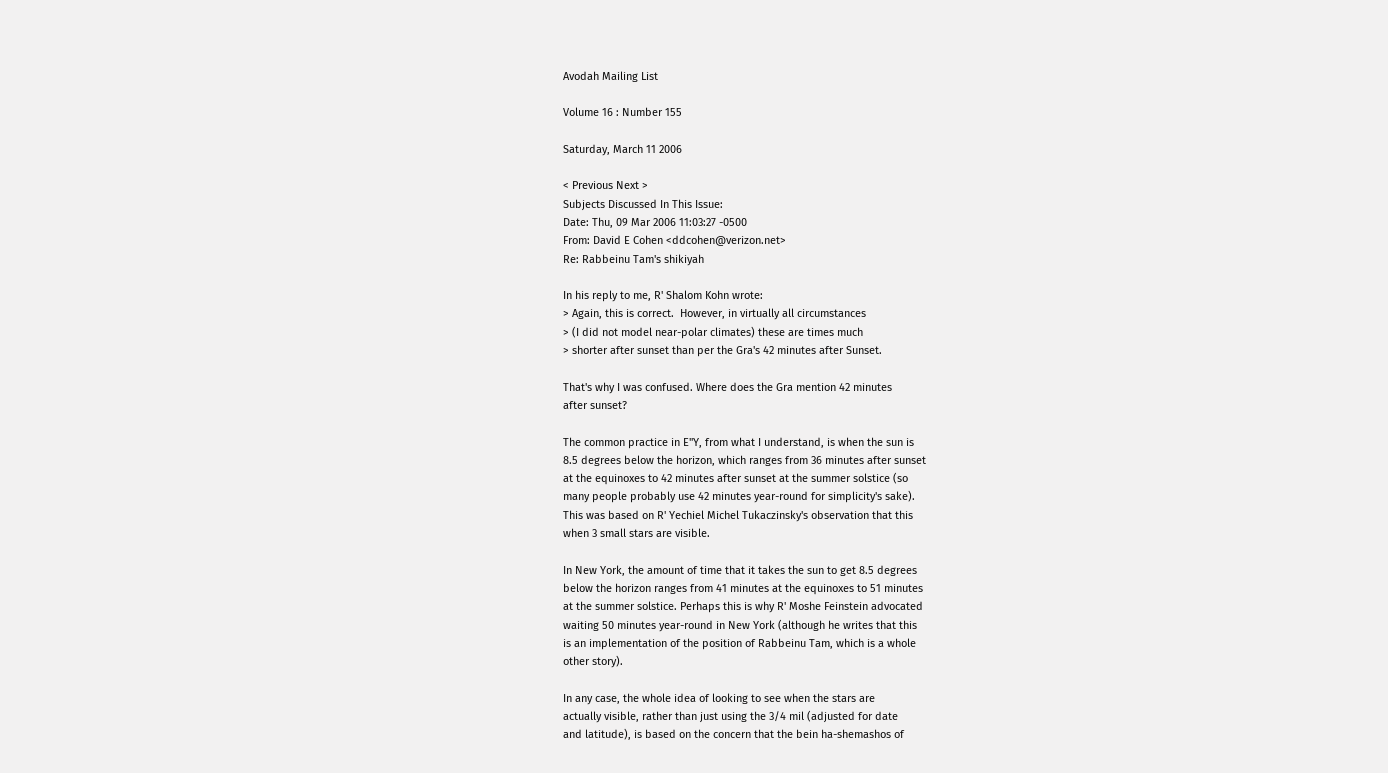Avodah Mailing List

Volume 16 : Number 155

Saturday, March 11 2006

< Previous Next >
Subjects Discussed In This Issue:
Date: Thu, 09 Mar 2006 11:03:27 -0500
From: David E Cohen <ddcohen@verizon.net>
Re: Rabbeinu Tam's shikiyah

In his reply to me, R' Shalom Kohn wrote:
> Again, this is correct.  However, in virtually all circumstances
> (I did not model near-polar climates) these are times much
> shorter after sunset than per the Gra's 42 minutes after Sunset.

That's why I was confused. Where does the Gra mention 42 minutes
after sunset?

The common practice in E"Y, from what I understand, is when the sun is
8.5 degrees below the horizon, which ranges from 36 minutes after sunset
at the equinoxes to 42 minutes after sunset at the summer solstice (so
many people probably use 42 minutes year-round for simplicity's sake).
This was based on R' Yechiel Michel Tukaczinsky's observation that this
when 3 small stars are visible.

In New York, the amount of time that it takes the sun to get 8.5 degrees
below the horizon ranges from 41 minutes at the equinoxes to 51 minutes
at the summer solstice. Perhaps this is why R' Moshe Feinstein advocated
waiting 50 minutes year-round in New York (although he writes that this
is an implementation of the position of Rabbeinu Tam, which is a whole
other story).

In any case, the whole idea of looking to see when the stars are
actually visible, rather than just using the 3/4 mil (adjusted for date
and latitude), is based on the concern that the bein ha-shemashos of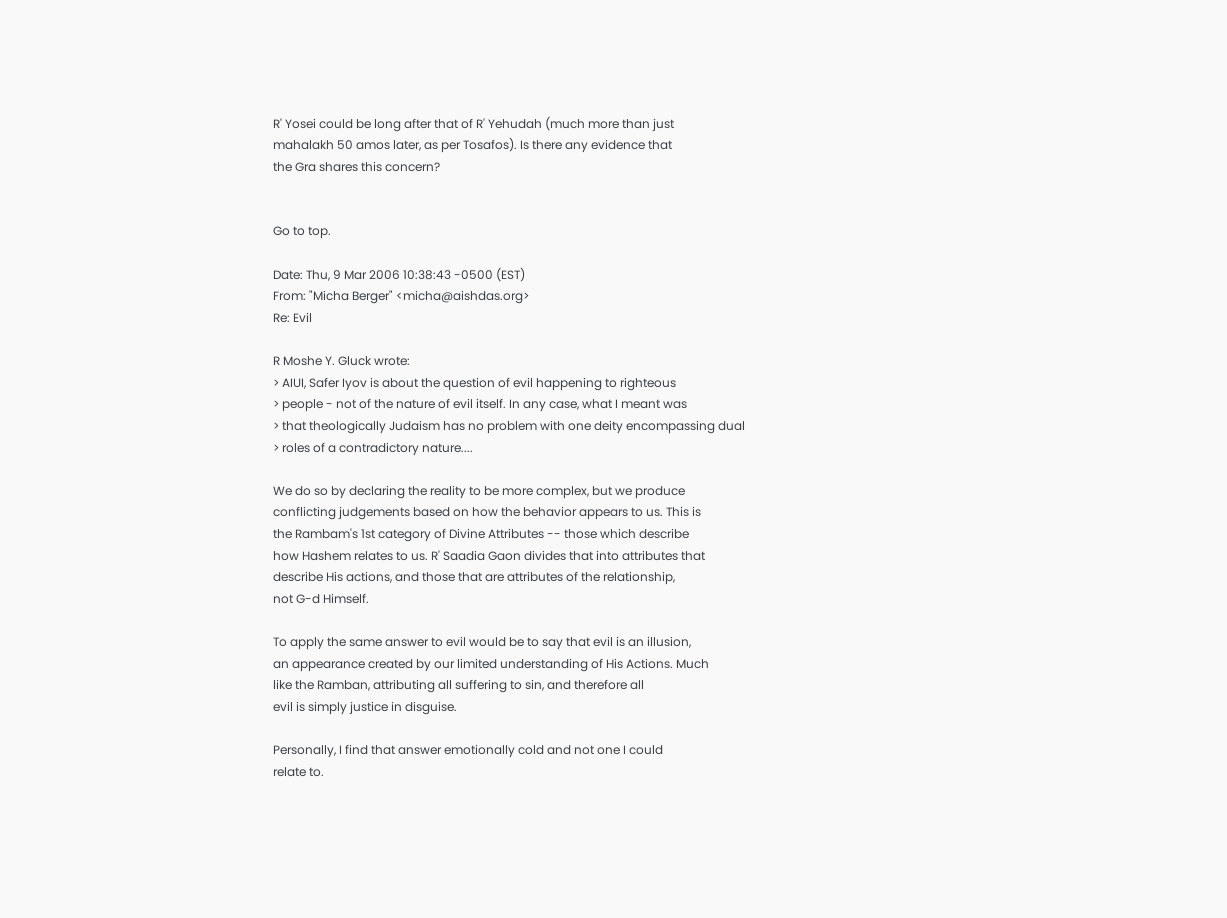R' Yosei could be long after that of R' Yehudah (much more than just
mahalakh 50 amos later, as per Tosafos). Is there any evidence that
the Gra shares this concern?


Go to top.

Date: Thu, 9 Mar 2006 10:38:43 -0500 (EST)
From: "Micha Berger" <micha@aishdas.org>
Re: Evil

R Moshe Y. Gluck wrote:
> AIUI, Safer Iyov is about the question of evil happening to righteous
> people - not of the nature of evil itself. In any case, what I meant was
> that theologically Judaism has no problem with one deity encompassing dual
> roles of a contradictory nature....

We do so by declaring the reality to be more complex, but we produce
conflicting judgements based on how the behavior appears to us. This is
the Rambam's 1st category of Divine Attributes -- those which describe
how Hashem relates to us. R' Saadia Gaon divides that into attributes that
describe His actions, and those that are attributes of the relationship,
not G-d Himself.

To apply the same answer to evil would be to say that evil is an illusion,
an appearance created by our limited understanding of His Actions. Much
like the Ramban, attributing all suffering to sin, and therefore all
evil is simply justice in disguise.

Personally, I find that answer emotionally cold and not one I could
relate to.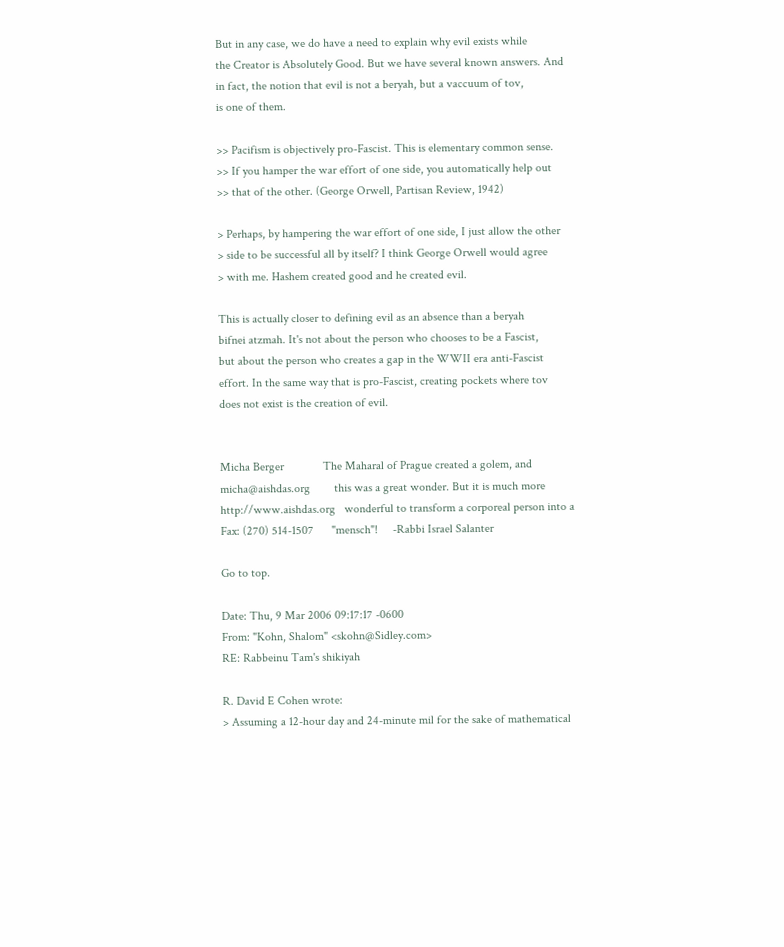But in any case, we do have a need to explain why evil exists while
the Creator is Absolutely Good. But we have several known answers. And
in fact, the notion that evil is not a beryah, but a vaccuum of tov,
is one of them.

>> Pacifism is objectively pro-Fascist. This is elementary common sense.
>> If you hamper the war effort of one side, you automatically help out
>> that of the other. (George Orwell, Partisan Review, 1942)

> Perhaps, by hampering the war effort of one side, I just allow the other
> side to be successful all by itself? I think George Orwell would agree
> with me. Hashem created good and he created evil.

This is actually closer to defining evil as an absence than a beryah
bifnei atzmah. It's not about the person who chooses to be a Fascist,
but about the person who creates a gap in the WWII era anti-Fascist
effort. In the same way that is pro-Fascist, creating pockets where tov
does not exist is the creation of evil.


Micha Berger             The Maharal of Prague created a golem, and
micha@aishdas.org        this was a great wonder. But it is much more
http://www.aishdas.org   wonderful to transform a corporeal person into a
Fax: (270) 514-1507      "mensch"!     -Rabbi Israel Salanter

Go to top.

Date: Thu, 9 Mar 2006 09:17:17 -0600
From: "Kohn, Shalom" <skohn@Sidley.com>
RE: Rabbeinu Tam's shikiyah

R. David E Cohen wrote:
> Assuming a 12-hour day and 24-minute mil for the sake of mathematical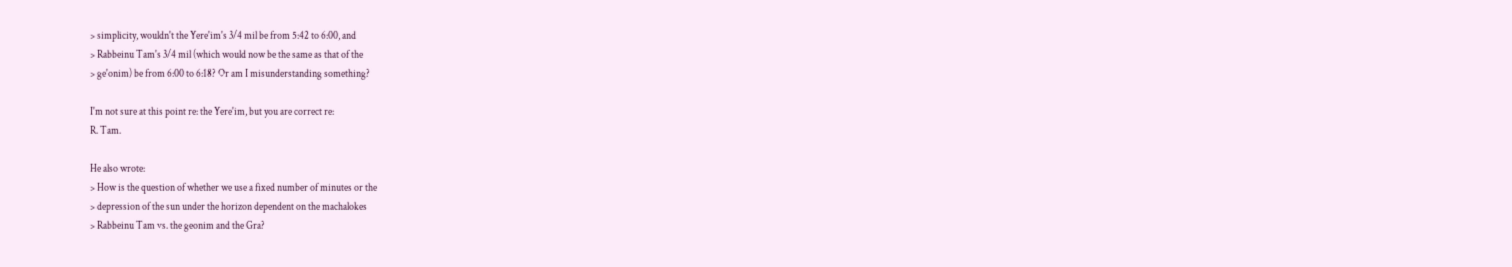> simplicity, wouldn't the Yere'im's 3/4 mil be from 5:42 to 6:00, and
> Rabbeinu Tam's 3/4 mil (which would now be the same as that of the
> ge'onim) be from 6:00 to 6:18? Or am I misunderstanding something?

I'm not sure at this point re: the Yere'im, but you are correct re:
R. Tam.

He also wrote:
> How is the question of whether we use a fixed number of minutes or the
> depression of the sun under the horizon dependent on the machalokes
> Rabbeinu Tam vs. the geonim and the Gra?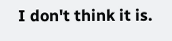I don't think it is.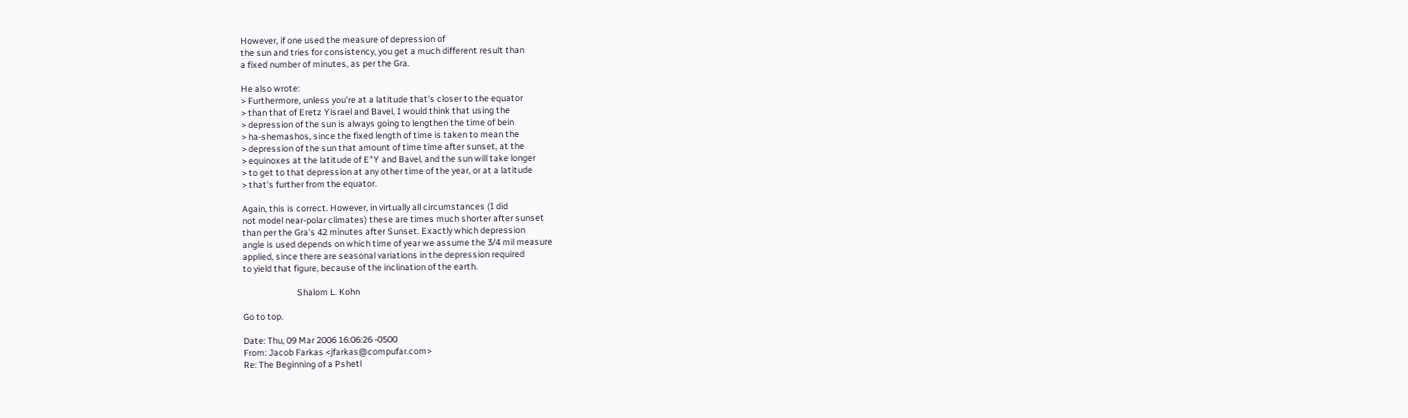However, if one used the measure of depression of
the sun and tries for consistency, you get a much different result than
a fixed number of minutes, as per the Gra.

He also wrote:
> Furthermore, unless you're at a latitude that's closer to the equator
> than that of Eretz Yisrael and Bavel, I would think that using the
> depression of the sun is always going to lengthen the time of bein
> ha-shemashos, since the fixed length of time is taken to mean the
> depression of the sun that amount of time time after sunset, at the
> equinoxes at the latitude of E"Y and Bavel, and the sun will take longer
> to get to that depression at any other time of the year, or at a latitude
> that's further from the equator.

Again, this is correct. However, in virtually all circumstances (I did
not model near-polar climates) these are times much shorter after sunset
than per the Gra's 42 minutes after Sunset. Exactly which depression
angle is used depends on which time of year we assume the 3/4 mil measure
applied, since there are seasonal variations in the depression required
to yield that figure, because of the inclination of the earth.

                           Shalom L. Kohn

Go to top.

Date: Thu, 09 Mar 2006 16:06:26 -0500
From: Jacob Farkas <jfarkas@compufar.com>
Re: The Beginning of a Pshetl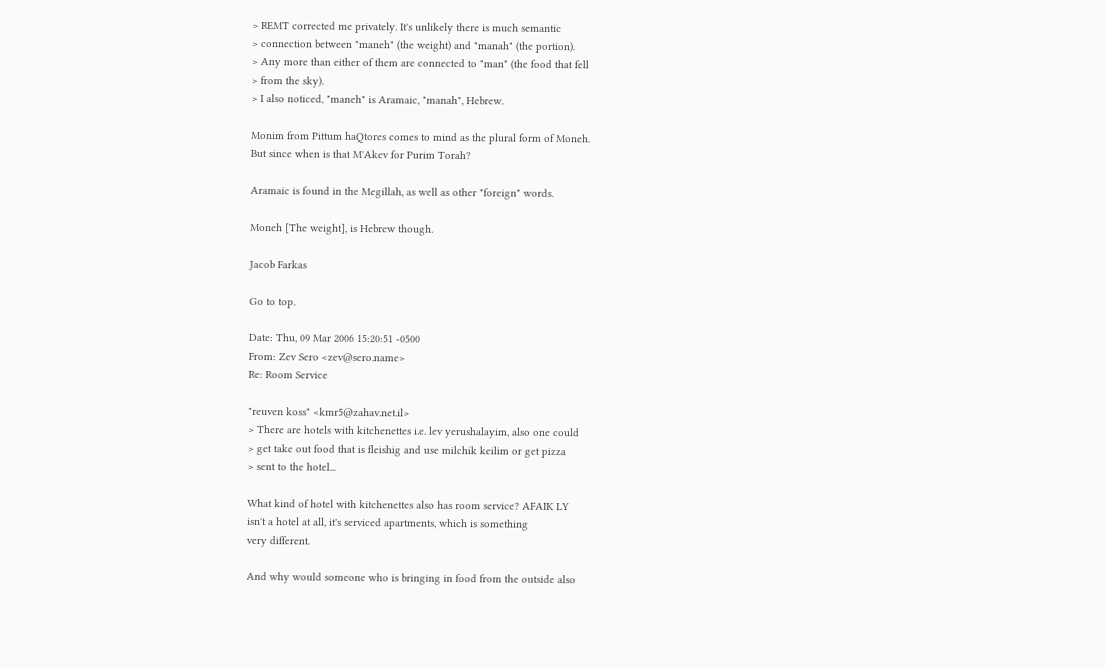> REMT corrected me privately. It's unlikely there is much semantic
> connection between "maneh" (the weight) and "manah" (the portion).
> Any more than either of them are connected to "man" (the food that fell
> from the sky).
> I also noticed, "maneh" is Aramaic, "manah", Hebrew.

Monim from Pittum haQtores comes to mind as the plural form of Moneh.
But since when is that M'Akev for Purim Torah?

Aramaic is found in the Megillah, as well as other "foreign" words.

Moneh [The weight], is Hebrew though.

Jacob Farkas

Go to top.

Date: Thu, 09 Mar 2006 15:20:51 -0500
From: Zev Sero <zev@sero.name>
Re: Room Service

"reuven koss" <kmr5@zahav.net.il>
> There are hotels with kitchenettes i.e. lev yerushalayim, also one could
> get take out food that is fleishig and use milchik keilim or get pizza
> sent to the hotel...

What kind of hotel with kitchenettes also has room service? AFAIK LY
isn't a hotel at all, it's serviced apartments, which is something
very different.

And why would someone who is bringing in food from the outside also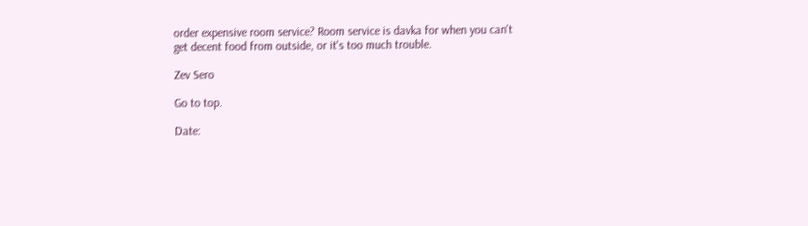order expensive room service? Room service is davka for when you can't
get decent food from outside, or it's too much trouble.

Zev Sero

Go to top.

Date: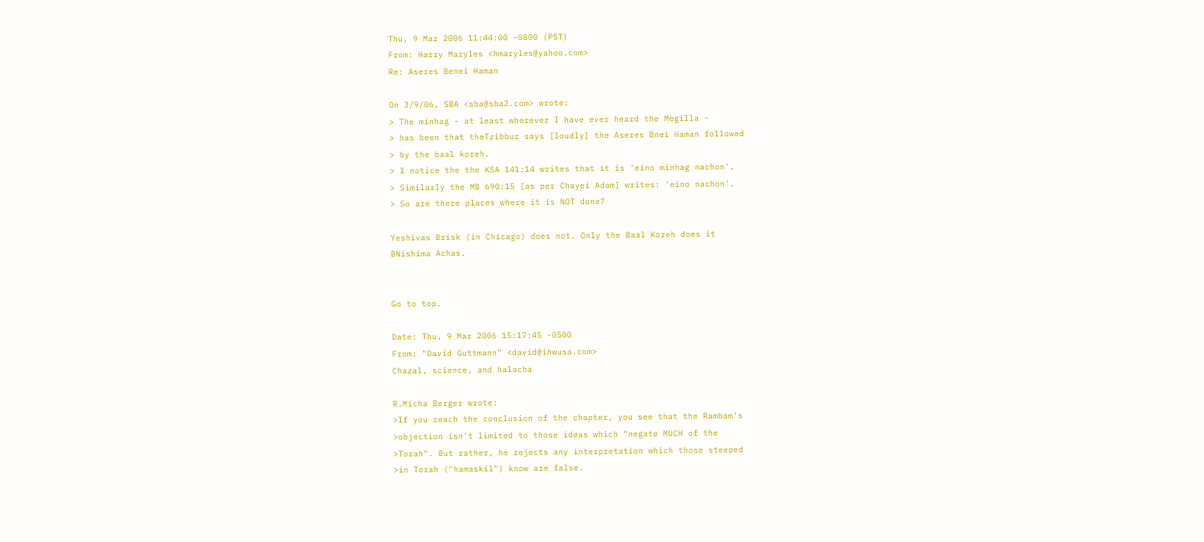Thu, 9 Mar 2006 11:44:00 -0800 (PST)
From: Harry Maryles <hmaryles@yahoo.com>
Re: Aseres Benei Haman

On 3/9/06, SBA <sba@sba2.com> wrote:
> The minhag - at least wherever I have ever heard the Megilla -
> has been that theTzibbur says [loudly] the Aseres Bnei Haman followed
> by the baal koreh.
> I notice the the KSA 141:14 writes that it is 'eino minhag nachon'.
> Similarly the MB 690:15 [as per Chayei Adam] writes: 'eino nachon'.
> So are there places where it is NOT done?

Yeshivas Brisk (in Chicago) does not. Only the Baal Koreh does it
BNishima Achas.


Go to top.

Date: Thu, 9 Mar 2006 15:17:45 -0500
From: "David Guttmann" <david@ihwusa.com>
Chazal, science, and halacha

R.Micha Berger wrote:
>If you reach the conclusion of the chapter, you see that the Rambam's
>objection isn't limited to those ideas which "negate MUCH of the
>Torah". But rather, he rejects any interpretation which those steeped
>in Torah ("hamaskil") know are false.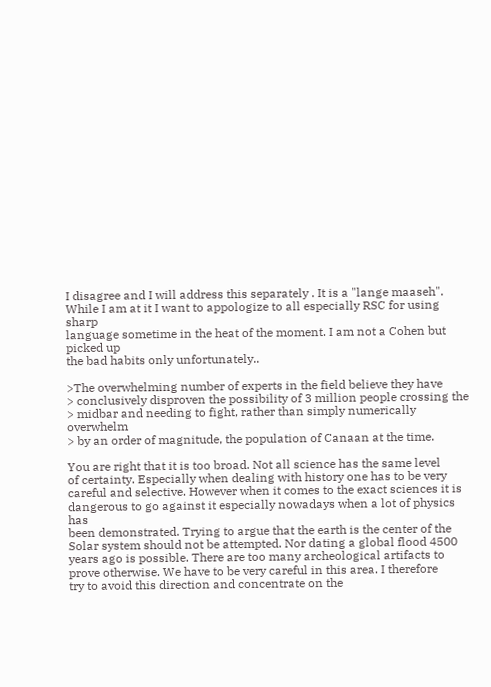I disagree and I will address this separately . It is a "lange maaseh".
While I am at it I want to appologize to all especially RSC for using sharp
language sometime in the heat of the moment. I am not a Cohen but picked up
the bad habits only unfortunately..

>The overwhelming number of experts in the field believe they have
> conclusively disproven the possibility of 3 million people crossing the
> midbar and needing to fight, rather than simply numerically overwhelm
> by an order of magnitude, the population of Canaan at the time.

You are right that it is too broad. Not all science has the same level
of certainty. Especially when dealing with history one has to be very
careful and selective. However when it comes to the exact sciences it is
dangerous to go against it especially nowadays when a lot of physics has
been demonstrated. Trying to argue that the earth is the center of the
Solar system should not be attempted. Nor dating a global flood 4500
years ago is possible. There are too many archeological artifacts to
prove otherwise. We have to be very careful in this area. I therefore
try to avoid this direction and concentrate on the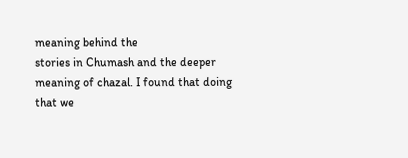meaning behind the
stories in Chumash and the deeper meaning of chazal. I found that doing
that we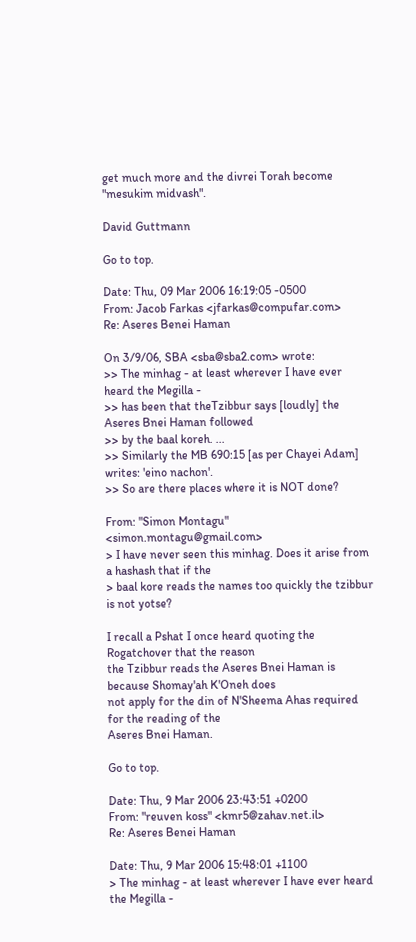get much more and the divrei Torah become "mesukim midvash".

David Guttmann

Go to top.

Date: Thu, 09 Mar 2006 16:19:05 -0500
From: Jacob Farkas <jfarkas@compufar.com>
Re: Aseres Benei Haman

On 3/9/06, SBA <sba@sba2.com> wrote:
>> The minhag - at least wherever I have ever heard the Megilla -
>> has been that theTzibbur says [loudly] the Aseres Bnei Haman followed
>> by the baal koreh. ...
>> Similarly the MB 690:15 [as per Chayei Adam] writes: 'eino nachon'.
>> So are there places where it is NOT done?

From: "Simon Montagu" <simon.montagu@gmail.com>
> I have never seen this minhag. Does it arise from a hashash that if the
> baal kore reads the names too quickly the tzibbur is not yotse?

I recall a Pshat I once heard quoting the Rogatchover that the reason
the Tzibbur reads the Aseres Bnei Haman is because Shomay'ah K'Oneh does
not apply for the din of N'Sheema Ahas required for the reading of the
Aseres Bnei Haman.

Go to top.

Date: Thu, 9 Mar 2006 23:43:51 +0200
From: "reuven koss" <kmr5@zahav.net.il>
Re: Aseres Benei Haman

Date: Thu, 9 Mar 2006 15:48:01 +1100
> The minhag - at least wherever I have ever heard the Megilla -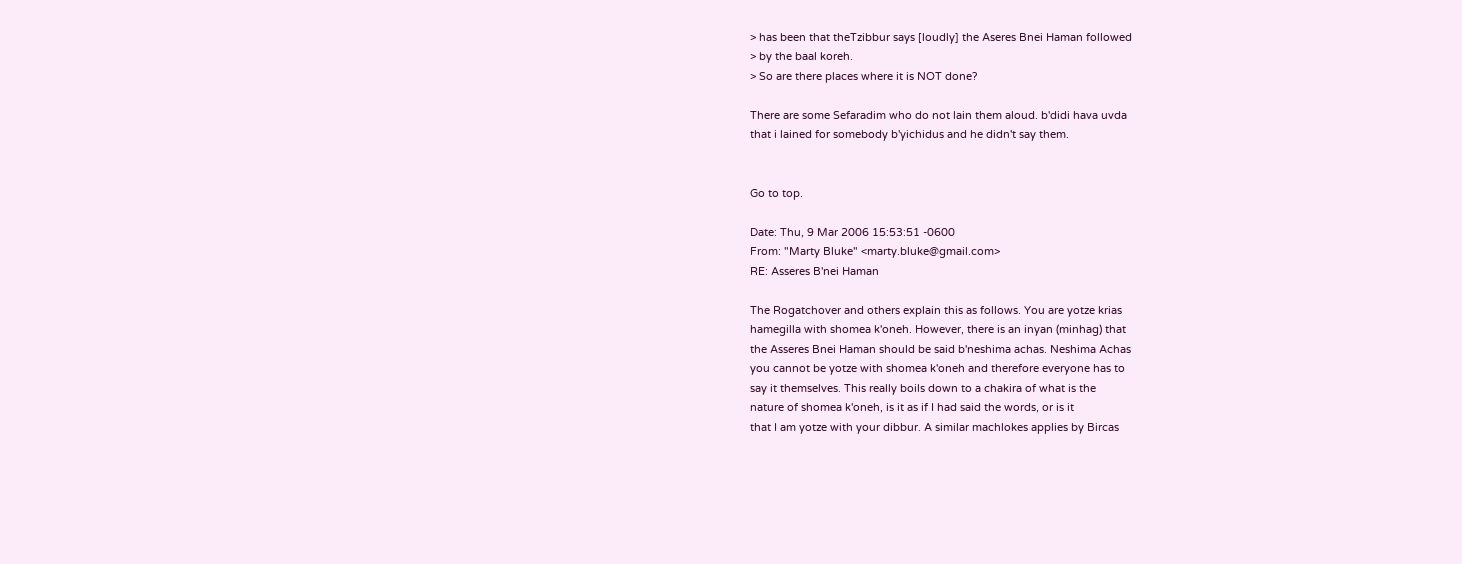> has been that theTzibbur says [loudly] the Aseres Bnei Haman followed
> by the baal koreh.
> So are there places where it is NOT done?

There are some Sefaradim who do not lain them aloud. b'didi hava uvda
that i lained for somebody b'yichidus and he didn't say them.


Go to top.

Date: Thu, 9 Mar 2006 15:53:51 -0600
From: "Marty Bluke" <marty.bluke@gmail.com>
RE: Asseres B'nei Haman

The Rogatchover and others explain this as follows. You are yotze krias
hamegilla with shomea k'oneh. However, there is an inyan (minhag) that
the Asseres Bnei Haman should be said b'neshima achas. Neshima Achas
you cannot be yotze with shomea k'oneh and therefore everyone has to
say it themselves. This really boils down to a chakira of what is the
nature of shomea k'oneh, is it as if I had said the words, or is it
that I am yotze with your dibbur. A similar machlokes applies by Bircas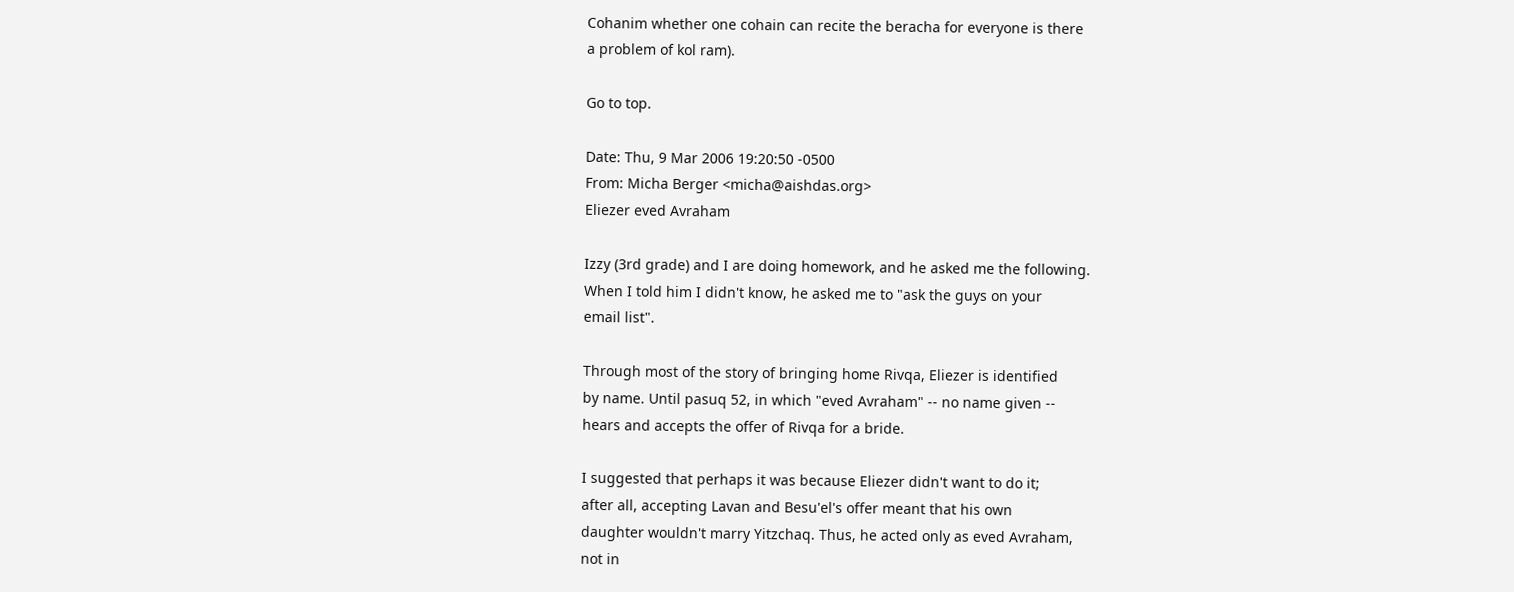Cohanim whether one cohain can recite the beracha for everyone is there
a problem of kol ram).

Go to top.

Date: Thu, 9 Mar 2006 19:20:50 -0500
From: Micha Berger <micha@aishdas.org>
Eliezer eved Avraham

Izzy (3rd grade) and I are doing homework, and he asked me the following.
When I told him I didn't know, he asked me to "ask the guys on your
email list".

Through most of the story of bringing home Rivqa, Eliezer is identified
by name. Until pasuq 52, in which "eved Avraham" -- no name given --
hears and accepts the offer of Rivqa for a bride.

I suggested that perhaps it was because Eliezer didn't want to do it;
after all, accepting Lavan and Besu'el's offer meant that his own
daughter wouldn't marry Yitzchaq. Thus, he acted only as eved Avraham,
not in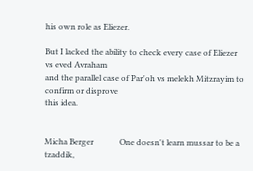his own role as Eliezer.

But I lacked the ability to check every case of Eliezer vs eved Avraham
and the parallel case of Par'oh vs melekh Mitzrayim to confirm or disprove
this idea.


Micha Berger             One doesn't learn mussar to be a tzaddik,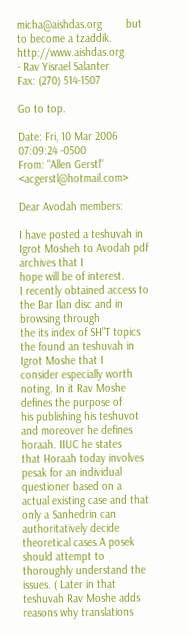micha@aishdas.org        but to become a tzaddik.
http://www.aishdas.org                         - Rav Yisrael Salanter
Fax: (270) 514-1507

Go to top.

Date: Fri, 10 Mar 2006 07:09:24 -0500
From: "Allen Gerstl" <acgerstl@hotmail.com>

Dear Avodah members:

I have posted a teshuvah in Igrot Mosheh to Avodah pdf archives that I
hope will be of interest.
I recently obtained access to the Bar Ilan disc and in browsing through
the its index of SH"T topics the found an teshuvah in Igrot Moshe that I
consider especially worth noting. In it Rav Moshe defines the purpose of
his publishing his teshuvot and moreover he defines horaah. IIUC he states
that Horaah today involves pesak for an individual questioner based on a
actual existing case and that only a Sanhedrin can authoritatively decide
theoretical cases.A posek should attempt to thoroughly understand the
issues. ( Later in that teshuvah Rav Moshe adds reasons why translations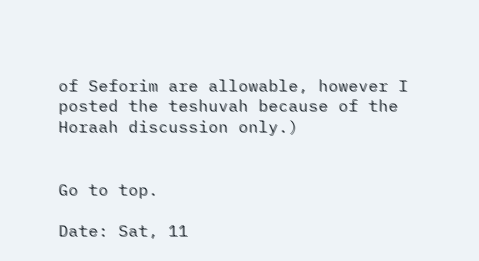of Seforim are allowable, however I posted the teshuvah because of the
Horaah discussion only.)


Go to top.

Date: Sat, 11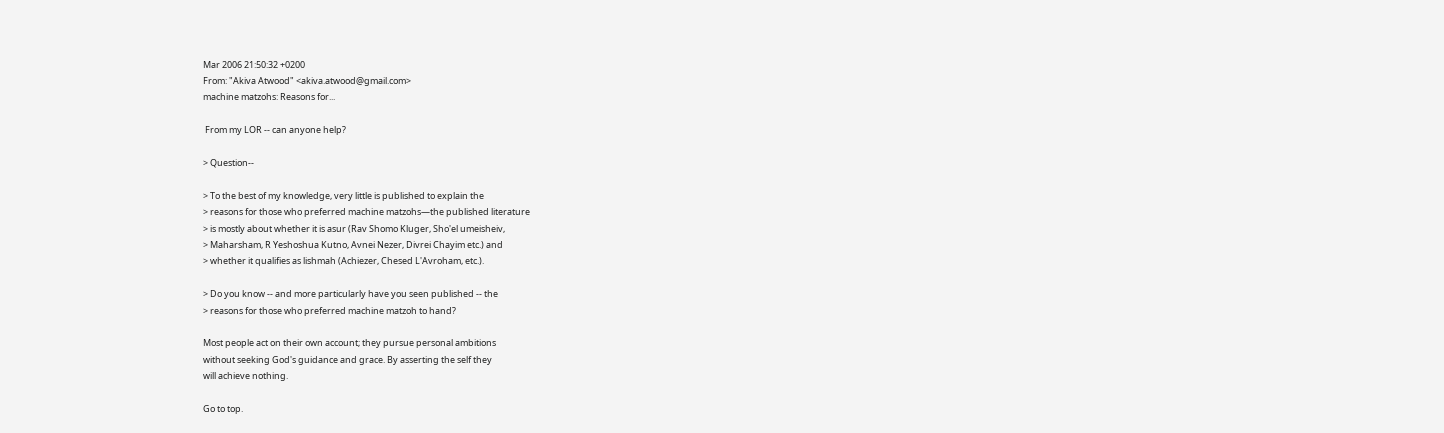Mar 2006 21:50:32 +0200
From: "Akiva Atwood" <akiva.atwood@gmail.com>
machine matzohs: Reasons for...

 From my LOR -- can anyone help?

> Question--

> To the best of my knowledge, very little is published to explain the
> reasons for those who preferred machine matzohs—the published literature
> is mostly about whether it is asur (Rav Shomo Kluger, Sho'el umeisheiv,
> Maharsham, R Yeshoshua Kutno, Avnei Nezer, Divrei Chayim etc.) and
> whether it qualifies as lishmah (Achiezer, Chesed L'Avroham, etc.).

> Do you know -- and more particularly have you seen published -- the
> reasons for those who preferred machine matzoh to hand?

Most people act on their own account; they pursue personal ambitions
without seeking God's guidance and grace. By asserting the self they
will achieve nothing.

Go to top.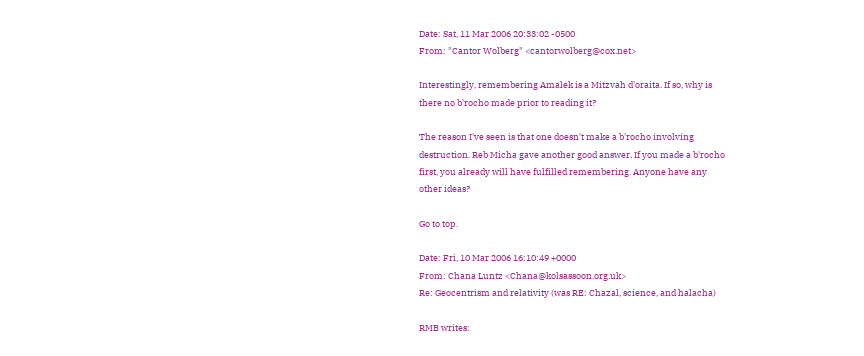Date: Sat, 11 Mar 2006 20:33:02 -0500
From: "Cantor Wolberg" <cantorwolberg@cox.net>

Interestingly, remembering Amalek is a Mitzvah d'oraita. If so, why is
there no b'rocho made prior to reading it?

The reason I've seen is that one doesn't make a b'rocho involving
destruction. Reb Micha gave another good answer. If you made a b'rocho
first, you already will have fulfilled remembering. Anyone have any
other ideas?

Go to top.

Date: Fri, 10 Mar 2006 16:10:49 +0000
From: Chana Luntz <Chana@kolsassoon.org.uk>
Re: Geocentrism and relativity (was RE: Chazal, science, and halacha)

RMB writes: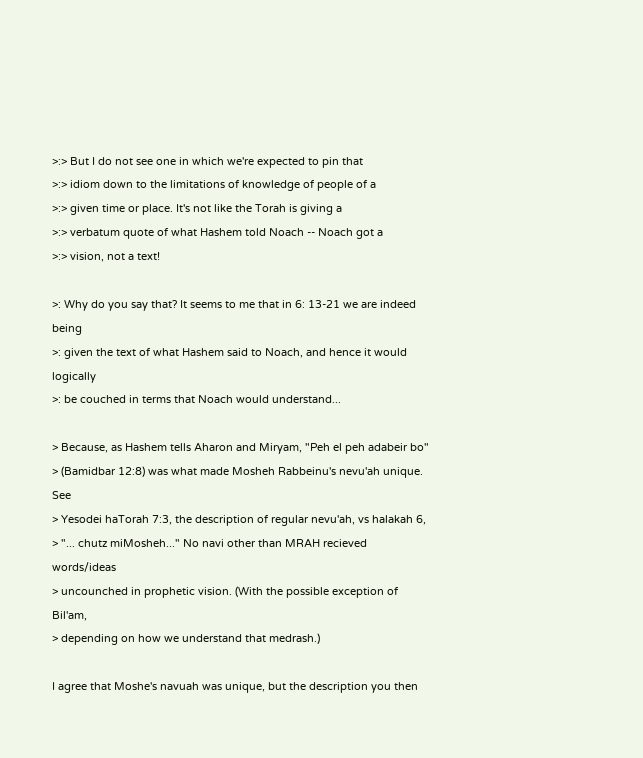>:> But I do not see one in which we're expected to pin that
>:> idiom down to the limitations of knowledge of people of a
>:> given time or place. It's not like the Torah is giving a
>:> verbatum quote of what Hashem told Noach -- Noach got a
>:> vision, not a text!

>: Why do you say that? It seems to me that in 6: 13-21 we are indeed being
>: given the text of what Hashem said to Noach, and hence it would logically
>: be couched in terms that Noach would understand...

> Because, as Hashem tells Aharon and Miryam, "Peh el peh adabeir bo"
> (Bamidbar 12:8) was what made Mosheh Rabbeinu's nevu'ah unique. See
> Yesodei haTorah 7:3, the description of regular nevu'ah, vs halakah 6,
> "... chutz miMosheh..." No navi other than MRAH recieved words/ideas
> uncounched in prophetic vision. (With the possible exception of Bil'am,
> depending on how we understand that medrash.)

I agree that Moshe's navuah was unique, but the description you then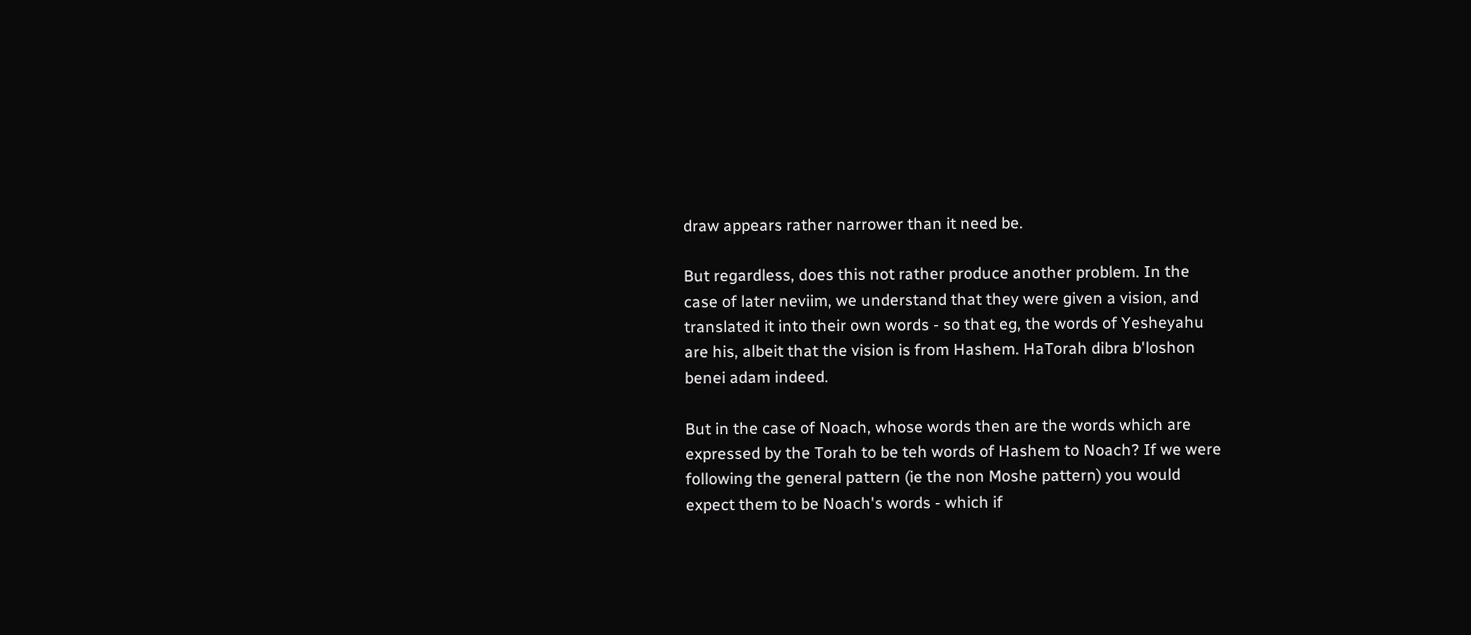draw appears rather narrower than it need be.

But regardless, does this not rather produce another problem. In the
case of later neviim, we understand that they were given a vision, and
translated it into their own words - so that eg, the words of Yesheyahu
are his, albeit that the vision is from Hashem. HaTorah dibra b'loshon
benei adam indeed.

But in the case of Noach, whose words then are the words which are
expressed by the Torah to be teh words of Hashem to Noach? If we were
following the general pattern (ie the non Moshe pattern) you would
expect them to be Noach's words - which if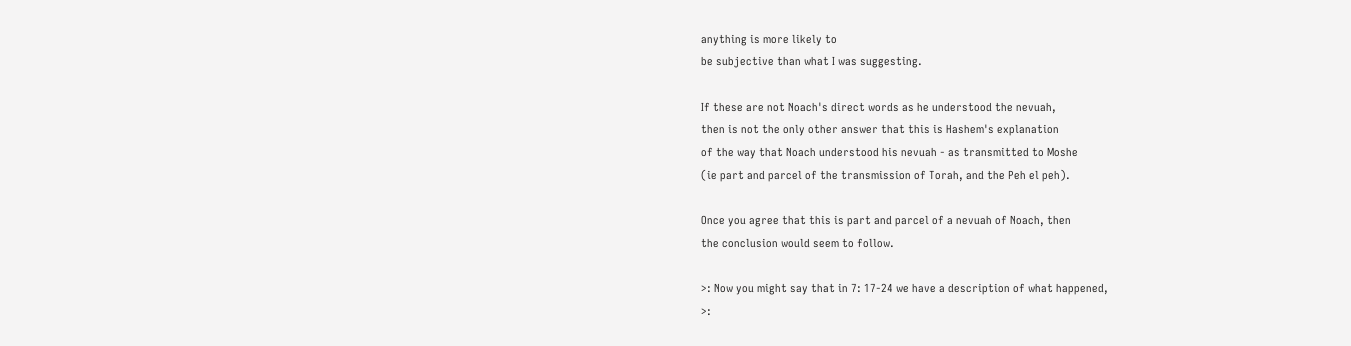anything is more likely to
be subjective than what I was suggesting.

If these are not Noach's direct words as he understood the nevuah,
then is not the only other answer that this is Hashem's explanation
of the way that Noach understood his nevuah - as transmitted to Moshe
(ie part and parcel of the transmission of Torah, and the Peh el peh).

Once you agree that this is part and parcel of a nevuah of Noach, then
the conclusion would seem to follow.

>: Now you might say that in 7: 17-24 we have a description of what happened,
>: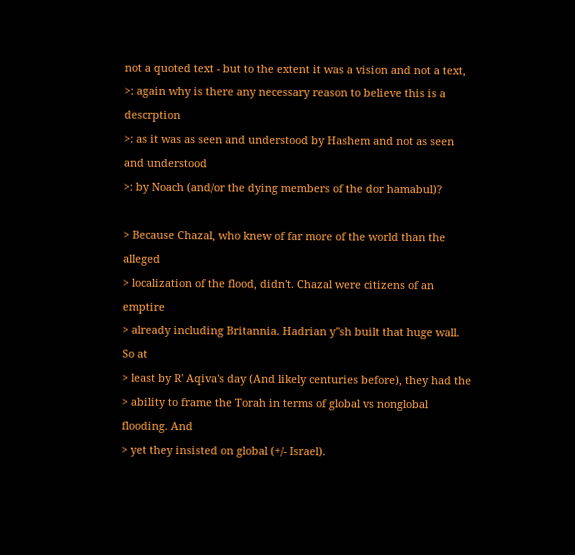not a quoted text - but to the extent it was a vision and not a text,
>: again why is there any necessary reason to believe this is a descrption
>: as it was as seen and understood by Hashem and not as seen and understood
>: by Noach (and/or the dying members of the dor hamabul)?

> Because Chazal, who knew of far more of the world than the alleged
> localization of the flood, didn't. Chazal were citizens of an emptire
> already including Britannia. Hadrian y"sh built that huge wall. So at
> least by R' Aqiva's day (And likely centuries before), they had the
> ability to frame the Torah in terms of global vs nonglobal flooding. And
> yet they insisted on global (+/- Israel).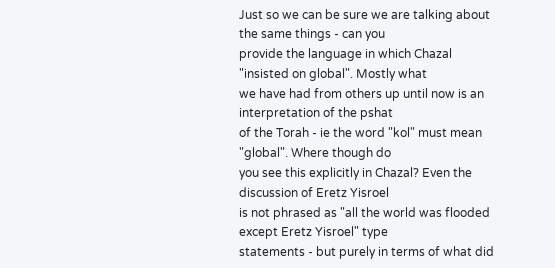Just so we can be sure we are talking about the same things - can you
provide the language in which Chazal "insisted on global". Mostly what
we have had from others up until now is an interpretation of the pshat
of the Torah - ie the word "kol" must mean "global". Where though do
you see this explicitly in Chazal? Even the discussion of Eretz Yisroel
is not phrased as "all the world was flooded except Eretz Yisroel" type
statements - but purely in terms of what did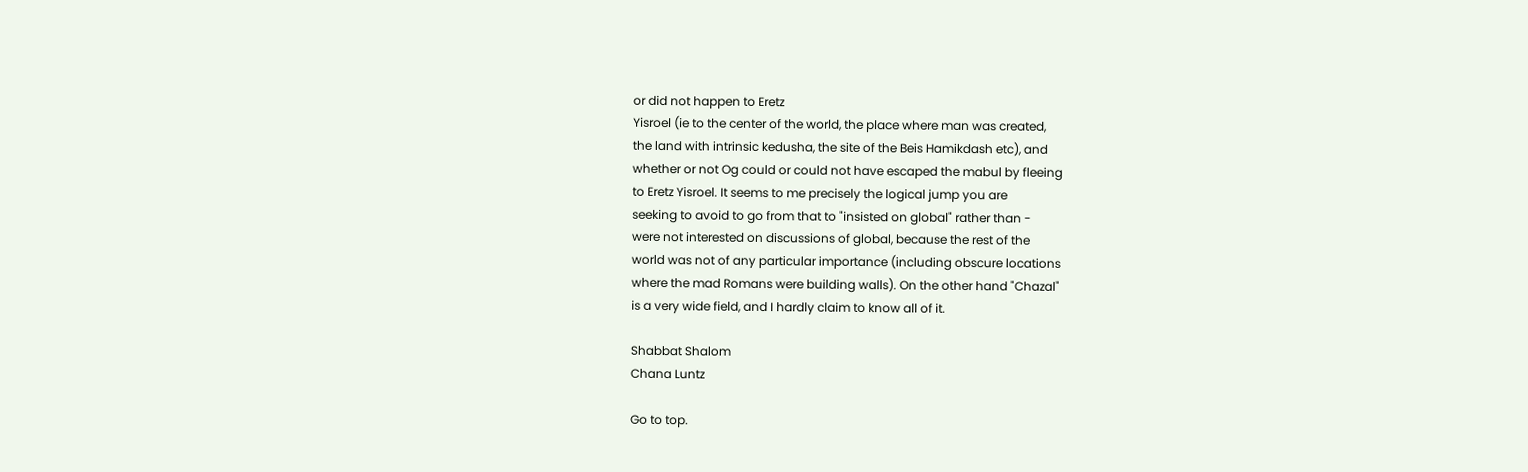or did not happen to Eretz
Yisroel (ie to the center of the world, the place where man was created,
the land with intrinsic kedusha, the site of the Beis Hamikdash etc), and
whether or not Og could or could not have escaped the mabul by fleeing
to Eretz Yisroel. It seems to me precisely the logical jump you are
seeking to avoid to go from that to "insisted on global" rather than -
were not interested on discussions of global, because the rest of the
world was not of any particular importance (including obscure locations
where the mad Romans were building walls). On the other hand "Chazal"
is a very wide field, and I hardly claim to know all of it.

Shabbat Shalom
Chana Luntz

Go to top.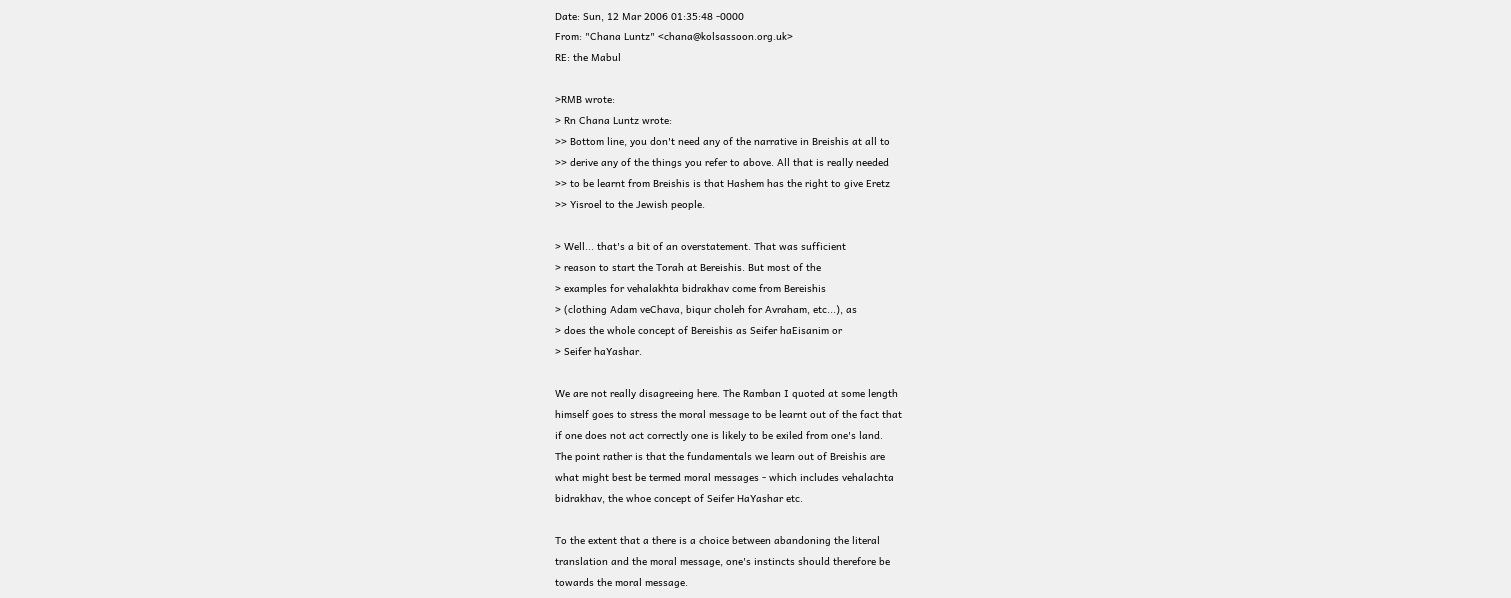Date: Sun, 12 Mar 2006 01:35:48 -0000
From: "Chana Luntz" <chana@kolsassoon.org.uk>
RE: the Mabul

>RMB wrote:
> Rn Chana Luntz wrote:
>> Bottom line, you don't need any of the narrative in Breishis at all to
>> derive any of the things you refer to above. All that is really needed
>> to be learnt from Breishis is that Hashem has the right to give Eretz
>> Yisroel to the Jewish people.

> Well... that's a bit of an overstatement. That was sufficient
> reason to start the Torah at Bereishis. But most of the
> examples for vehalakhta bidrakhav come from Bereishis
> (clothing Adam veChava, biqur choleh for Avraham, etc...), as
> does the whole concept of Bereishis as Seifer haEisanim or
> Seifer haYashar.

We are not really disagreeing here. The Ramban I quoted at some length
himself goes to stress the moral message to be learnt out of the fact that
if one does not act correctly one is likely to be exiled from one's land.
The point rather is that the fundamentals we learn out of Breishis are
what might best be termed moral messages - which includes vehalachta
bidrakhav, the whoe concept of Seifer HaYashar etc.

To the extent that a there is a choice between abandoning the literal
translation and the moral message, one's instincts should therefore be
towards the moral message.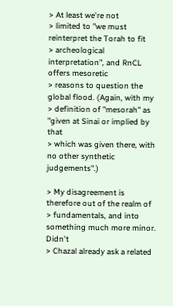> At least we're not
> limited to "we must reinterpret the Torah to fit
> archeological interpretation", and RnCL offers mesoretic
> reasons to question the global flood. (Again, with my
> definition of "mesorah" as "given at Sinai or implied by that
> which was given there, with no other synthetic judgements".)

> My disagreement is therefore out of the realm of
> fundamentals, and into something much more minor. Didn't
> Chazal already ask a related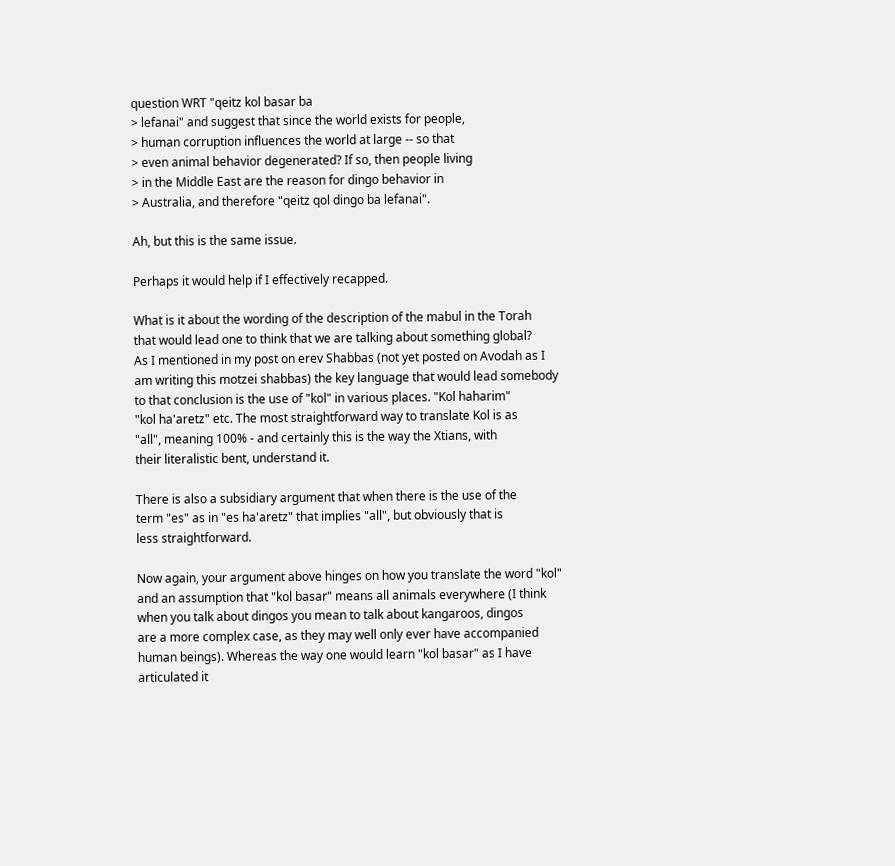question WRT "qeitz kol basar ba
> lefanai" and suggest that since the world exists for people,
> human corruption influences the world at large -- so that
> even animal behavior degenerated? If so, then people living
> in the Middle East are the reason for dingo behavior in
> Australia, and therefore "qeitz qol dingo ba lefanai".

Ah, but this is the same issue.

Perhaps it would help if I effectively recapped.

What is it about the wording of the description of the mabul in the Torah
that would lead one to think that we are talking about something global?
As I mentioned in my post on erev Shabbas (not yet posted on Avodah as I
am writing this motzei shabbas) the key language that would lead somebody
to that conclusion is the use of "kol" in various places. "Kol haharim"
"kol ha'aretz" etc. The most straightforward way to translate Kol is as
"all", meaning 100% - and certainly this is the way the Xtians, with
their literalistic bent, understand it.

There is also a subsidiary argument that when there is the use of the
term "es" as in "es ha'aretz" that implies "all", but obviously that is
less straightforward.

Now again, your argument above hinges on how you translate the word "kol"
and an assumption that "kol basar" means all animals everywhere (I think
when you talk about dingos you mean to talk about kangaroos, dingos
are a more complex case, as they may well only ever have accompanied
human beings). Whereas the way one would learn "kol basar" as I have
articulated it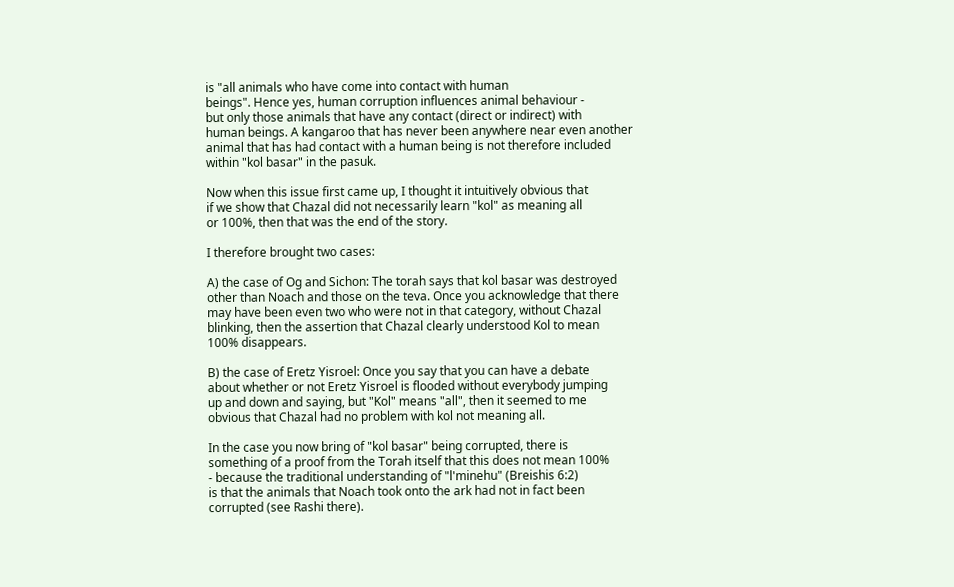is "all animals who have come into contact with human
beings". Hence yes, human corruption influences animal behaviour -
but only those animals that have any contact (direct or indirect) with
human beings. A kangaroo that has never been anywhere near even another
animal that has had contact with a human being is not therefore included
within "kol basar" in the pasuk.

Now when this issue first came up, I thought it intuitively obvious that
if we show that Chazal did not necessarily learn "kol" as meaning all
or 100%, then that was the end of the story.

I therefore brought two cases:

A) the case of Og and Sichon: The torah says that kol basar was destroyed
other than Noach and those on the teva. Once you acknowledge that there
may have been even two who were not in that category, without Chazal
blinking, then the assertion that Chazal clearly understood Kol to mean
100% disappears.

B) the case of Eretz Yisroel: Once you say that you can have a debate
about whether or not Eretz Yisroel is flooded without everybody jumping
up and down and saying, but "Kol" means "all", then it seemed to me
obvious that Chazal had no problem with kol not meaning all.

In the case you now bring of "kol basar" being corrupted, there is
something of a proof from the Torah itself that this does not mean 100%
- because the traditional understanding of "l'minehu" (Breishis 6:2)
is that the animals that Noach took onto the ark had not in fact been
corrupted (see Rashi there).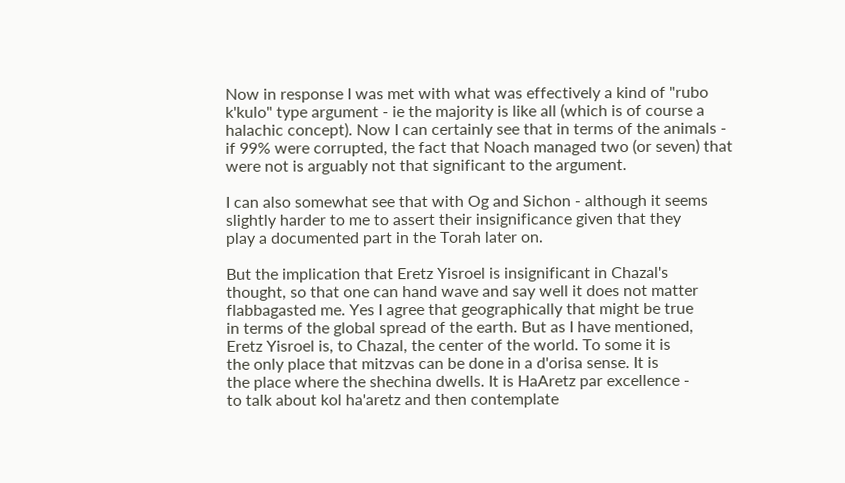Now in response I was met with what was effectively a kind of "rubo
k'kulo" type argument - ie the majority is like all (which is of course a
halachic concept). Now I can certainly see that in terms of the animals -
if 99% were corrupted, the fact that Noach managed two (or seven) that
were not is arguably not that significant to the argument.

I can also somewhat see that with Og and Sichon - although it seems
slightly harder to me to assert their insignificance given that they
play a documented part in the Torah later on.

But the implication that Eretz Yisroel is insignificant in Chazal's
thought, so that one can hand wave and say well it does not matter
flabbagasted me. Yes I agree that geographically that might be true
in terms of the global spread of the earth. But as I have mentioned,
Eretz Yisroel is, to Chazal, the center of the world. To some it is
the only place that mitzvas can be done in a d'orisa sense. It is
the place where the shechina dwells. It is HaAretz par excellence -
to talk about kol ha'aretz and then contemplate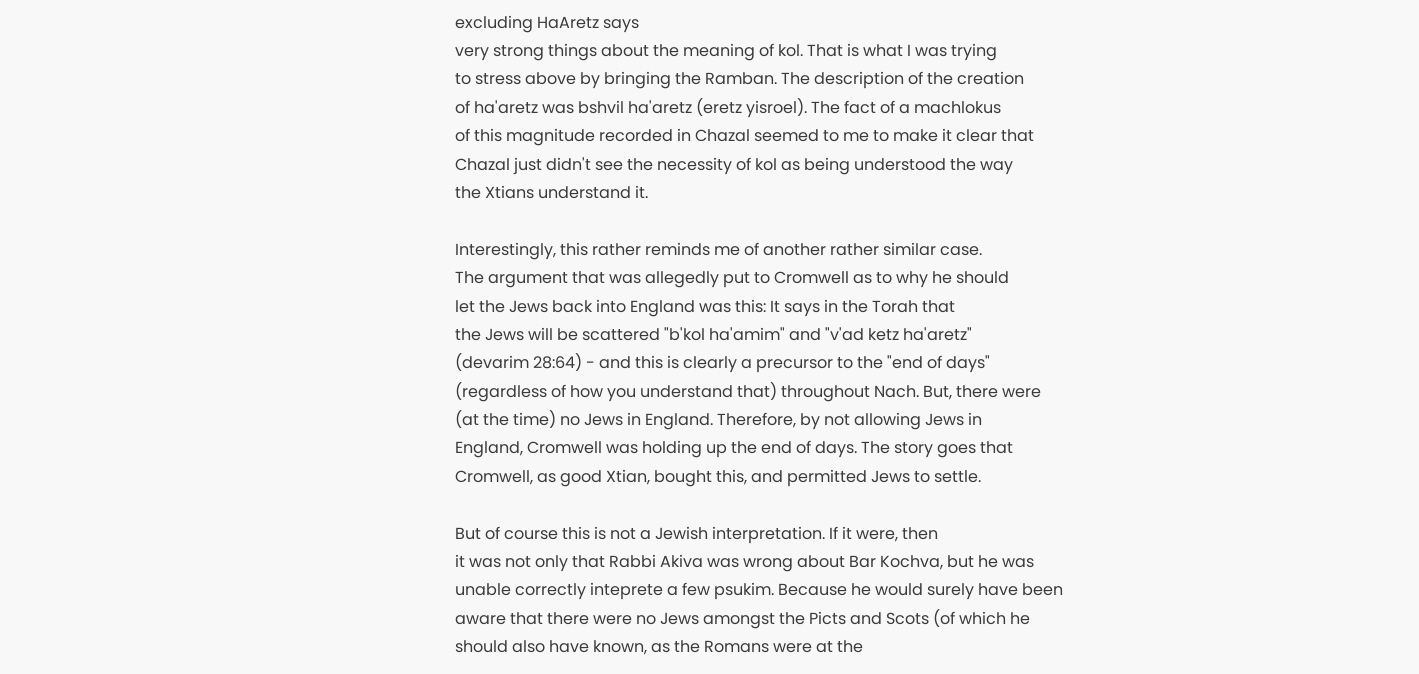excluding HaAretz says
very strong things about the meaning of kol. That is what I was trying
to stress above by bringing the Ramban. The description of the creation
of ha'aretz was bshvil ha'aretz (eretz yisroel). The fact of a machlokus
of this magnitude recorded in Chazal seemed to me to make it clear that
Chazal just didn't see the necessity of kol as being understood the way
the Xtians understand it.

Interestingly, this rather reminds me of another rather similar case.
The argument that was allegedly put to Cromwell as to why he should
let the Jews back into England was this: It says in the Torah that
the Jews will be scattered "b'kol ha'amim" and "v'ad ketz ha'aretz"
(devarim 28:64) - and this is clearly a precursor to the "end of days"
(regardless of how you understand that) throughout Nach. But, there were
(at the time) no Jews in England. Therefore, by not allowing Jews in
England, Cromwell was holding up the end of days. The story goes that
Cromwell, as good Xtian, bought this, and permitted Jews to settle.

But of course this is not a Jewish interpretation. If it were, then
it was not only that Rabbi Akiva was wrong about Bar Kochva, but he was
unable correctly inteprete a few psukim. Because he would surely have been
aware that there were no Jews amongst the Picts and Scots (of which he
should also have known, as the Romans were at the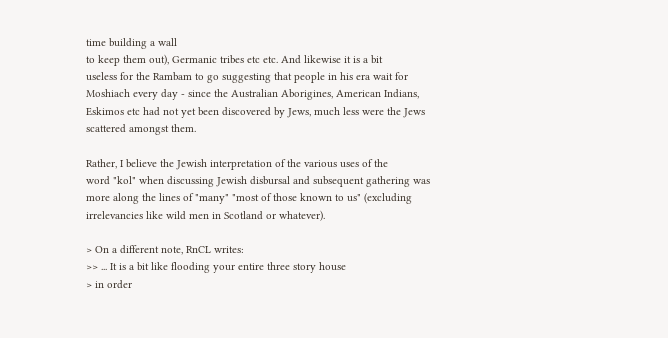time building a wall
to keep them out), Germanic tribes etc etc. And likewise it is a bit
useless for the Rambam to go suggesting that people in his era wait for
Moshiach every day - since the Australian Aborigines, American Indians,
Eskimos etc had not yet been discovered by Jews, much less were the Jews
scattered amongst them.

Rather, I believe the Jewish interpretation of the various uses of the
word "kol" when discussing Jewish disbursal and subsequent gathering was
more along the lines of "many" "most of those known to us" (excluding
irrelevancies like wild men in Scotland or whatever).

> On a different note, RnCL writes:
>> ... It is a bit like flooding your entire three story house
> in order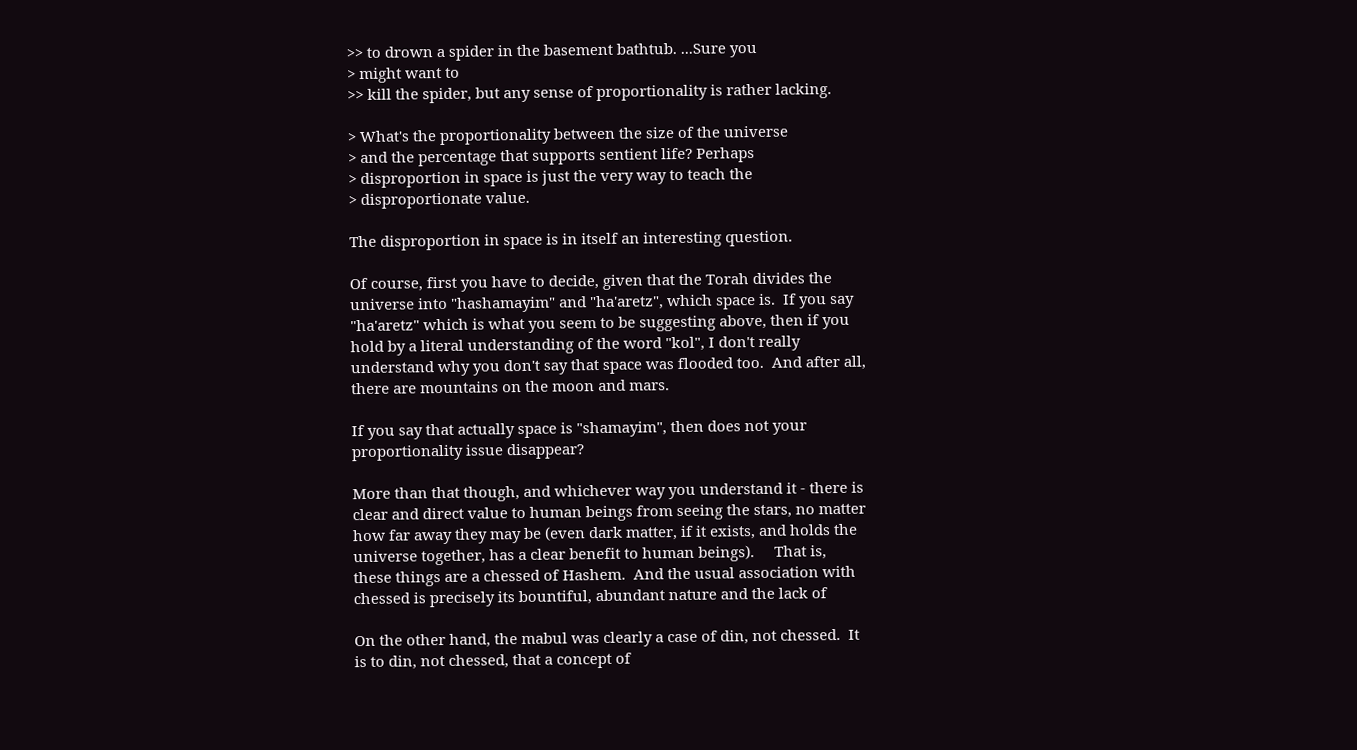>> to drown a spider in the basement bathtub. ...Sure you
> might want to
>> kill the spider, but any sense of proportionality is rather lacking.

> What's the proportionality between the size of the universe
> and the percentage that supports sentient life? Perhaps
> disproportion in space is just the very way to teach the
> disproportionate value.

The disproportion in space is in itself an interesting question.

Of course, first you have to decide, given that the Torah divides the
universe into "hashamayim" and "ha'aretz", which space is.  If you say
"ha'aretz" which is what you seem to be suggesting above, then if you
hold by a literal understanding of the word "kol", I don't really
understand why you don't say that space was flooded too.  And after all,
there are mountains on the moon and mars.

If you say that actually space is "shamayim", then does not your
proportionality issue disappear?

More than that though, and whichever way you understand it - there is
clear and direct value to human beings from seeing the stars, no matter
how far away they may be (even dark matter, if it exists, and holds the
universe together, has a clear benefit to human beings).     That is,
these things are a chessed of Hashem.  And the usual association with
chessed is precisely its bountiful, abundant nature and the lack of

On the other hand, the mabul was clearly a case of din, not chessed.  It
is to din, not chessed, that a concept of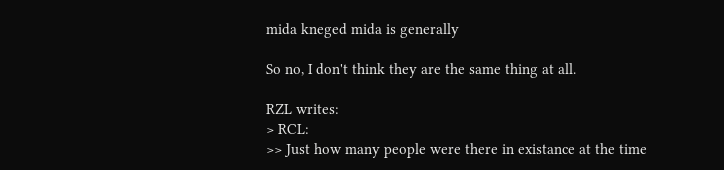mida kneged mida is generally

So no, I don't think they are the same thing at all.

RZL writes:
> RCL:
>> Just how many people were there in existance at the time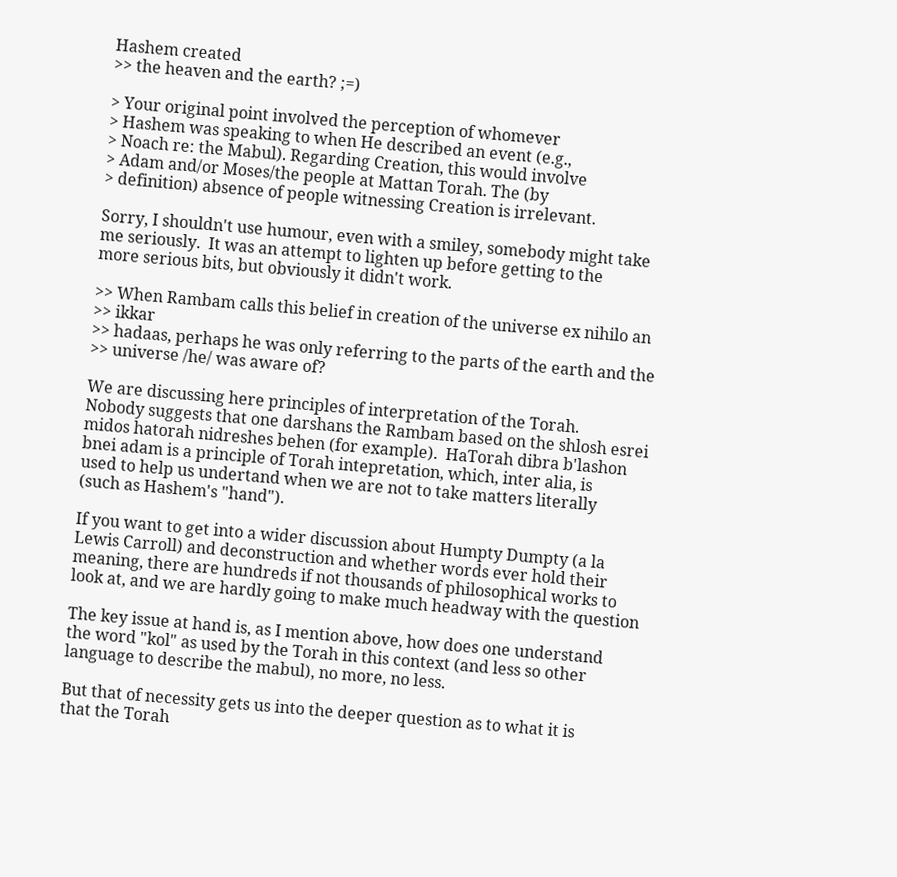Hashem created
>> the heaven and the earth? ;=)

> Your original point involved the perception of whomever
> Hashem was speaking to when He described an event (e.g.,
> Noach re: the Mabul). Regarding Creation, this would involve
> Adam and/or Moses/the people at Mattan Torah. The (by
> definition) absence of people witnessing Creation is irrelevant.

Sorry, I shouldn't use humour, even with a smiley, somebody might take
me seriously.  It was an attempt to lighten up before getting to the
more serious bits, but obviously it didn't work.

>> When Rambam calls this belief in creation of the universe ex nihilo an
>> ikkar
>> hadaas, perhaps he was only referring to the parts of the earth and the
>> universe /he/ was aware of?

We are discussing here principles of interpretation of the Torah.
Nobody suggests that one darshans the Rambam based on the shlosh esrei
midos hatorah nidreshes behen (for example).  HaTorah dibra b'lashon
bnei adam is a principle of Torah intepretation, which, inter alia, is
used to help us undertand when we are not to take matters literally
(such as Hashem's "hand").

If you want to get into a wider discussion about Humpty Dumpty (a la
Lewis Carroll) and deconstruction and whether words ever hold their
meaning, there are hundreds if not thousands of philosophical works to
look at, and we are hardly going to make much headway with the question

The key issue at hand is, as I mention above, how does one understand
the word "kol" as used by the Torah in this context (and less so other
language to describe the mabul), no more, no less.

But that of necessity gets us into the deeper question as to what it is
that the Torah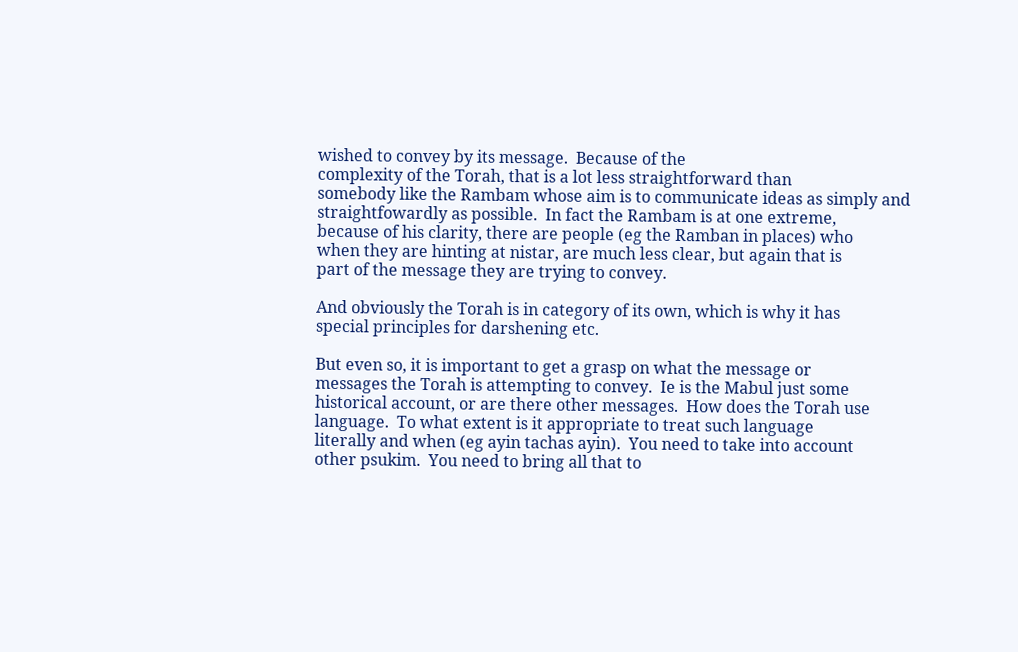wished to convey by its message.  Because of the
complexity of the Torah, that is a lot less straightforward than
somebody like the Rambam whose aim is to communicate ideas as simply and
straightfowardly as possible.  In fact the Rambam is at one extreme,
because of his clarity, there are people (eg the Ramban in places) who
when they are hinting at nistar, are much less clear, but again that is
part of the message they are trying to convey.

And obviously the Torah is in category of its own, which is why it has
special principles for darshening etc.

But even so, it is important to get a grasp on what the message or
messages the Torah is attempting to convey.  Ie is the Mabul just some
historical account, or are there other messages.  How does the Torah use
language.  To what extent is it appropriate to treat such language
literally and when (eg ayin tachas ayin).  You need to take into account
other psukim.  You need to bring all that to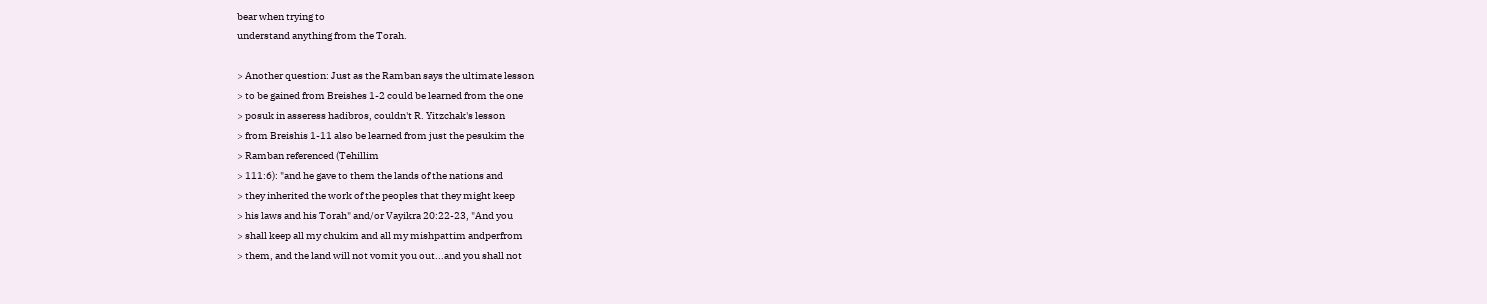bear when trying to
understand anything from the Torah.

> Another question: Just as the Ramban says the ultimate lesson
> to be gained from Breishes 1-2 could be learned from the one
> posuk in asseress hadibros, couldn't R. Yitzchak's lesson
> from Breishis 1-11 also be learned from just the pesukim the
> Ramban referenced (Tehillim
> 111:6): "and he gave to them the lands of the nations and
> they inherited the work of the peoples that they might keep
> his laws and his Torah" and/or Vayikra 20:22-23, "And you
> shall keep all my chukim and all my mishpattim andperfrom
> them, and the land will not vomit you out...and you shall not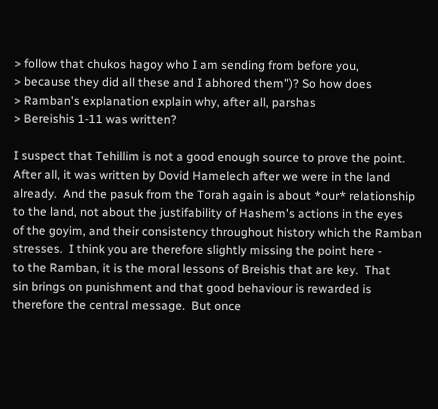> follow that chukos hagoy who I am sending from before you,
> because they did all these and I abhored them")? So how does
> Ramban's explanation explain why, after all, parshas
> Bereishis 1-11 was written?

I suspect that Tehillim is not a good enough source to prove the point.
After all, it was written by Dovid Hamelech after we were in the land
already.  And the pasuk from the Torah again is about *our* relationship
to the land, not about the justifability of Hashem's actions in the eyes
of the goyim, and their consistency throughout history which the Ramban
stresses.  I think you are therefore slightly missing the point here -
to the Ramban, it is the moral lessons of Breishis that are key.  That
sin brings on punishment and that good behaviour is rewarded is
therefore the central message.  But once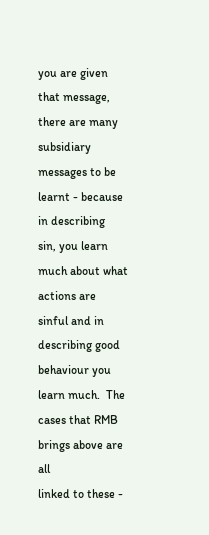you are given that message,
there are many subsidiary messages to be learnt - because in describing
sin, you learn much about what actions are sinful and in describing good
behaviour you learn much.  The cases that RMB brings above are all
linked to these -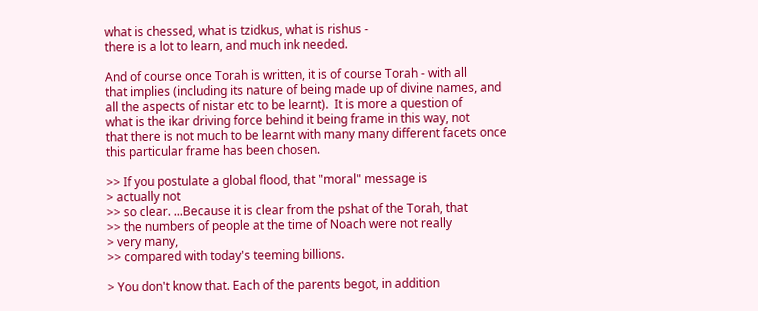what is chessed, what is tzidkus, what is rishus -
there is a lot to learn, and much ink needed.

And of course once Torah is written, it is of course Torah - with all
that implies (including its nature of being made up of divine names, and
all the aspects of nistar etc to be learnt).  It is more a question of
what is the ikar driving force behind it being frame in this way, not
that there is not much to be learnt with many many different facets once
this particular frame has been chosen.

>> If you postulate a global flood, that "moral" message is
> actually not
>> so clear. ...Because it is clear from the pshat of the Torah, that
>> the numbers of people at the time of Noach were not really
> very many,
>> compared with today's teeming billions.

> You don't know that. Each of the parents begot, in addition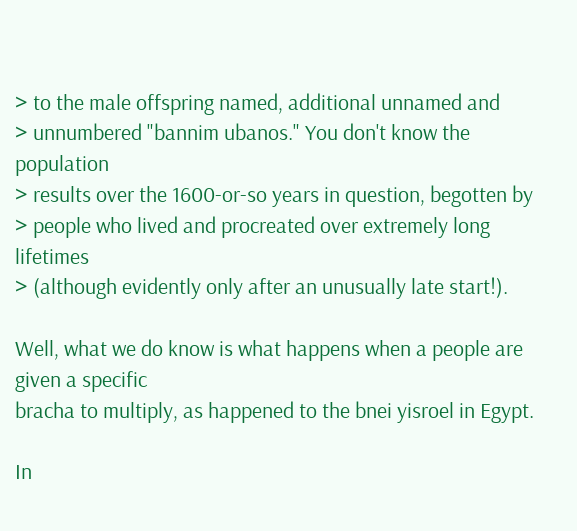> to the male offspring named, additional unnamed and
> unnumbered "bannim ubanos." You don't know the population
> results over the 1600-or-so years in question, begotten by
> people who lived and procreated over extremely long lifetimes
> (although evidently only after an unusually late start!).

Well, what we do know is what happens when a people are given a specific
bracha to multiply, as happened to the bnei yisroel in Egypt.

In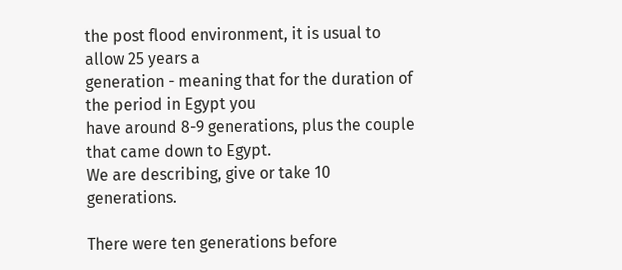the post flood environment, it is usual to allow 25 years a
generation - meaning that for the duration of the period in Egypt you
have around 8-9 generations, plus the couple that came down to Egypt.
We are describing, give or take 10 generations.

There were ten generations before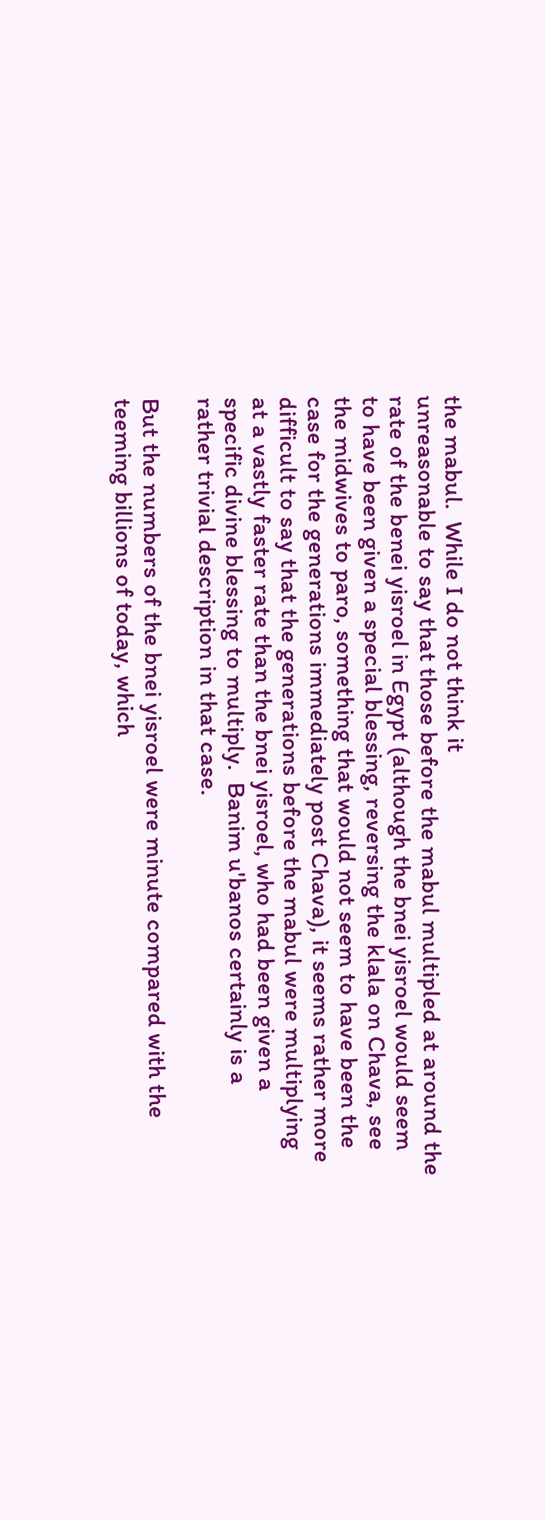the mabul.  While I do not think it
unreasonable to say that those before the mabul multipled at around the
rate of the benei yisroel in Egypt (although the bnei yisroel would seem
to have been given a special blessing, reversing the klala on Chava, see
the midwives to paro, something that would not seem to have been the
case for the generations immediately post Chava), it seems rather more
difficult to say that the generations before the mabul were multiplying
at a vastly faster rate than the bnei yisroel, who had been given a
specific divine blessing to multiply.  Banim u'banos certainly is a
rather trivial description in that case.

But the numbers of the bnei yisroel were minute compared with the
teeming billions of today, which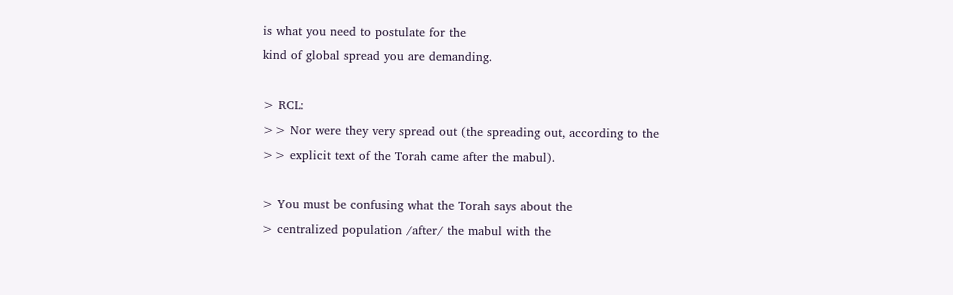is what you need to postulate for the
kind of global spread you are demanding.

> RCL:
>> Nor were they very spread out (the spreading out, according to the
>> explicit text of the Torah came after the mabul).

> You must be confusing what the Torah says about the
> centralized population /after/ the mabul with the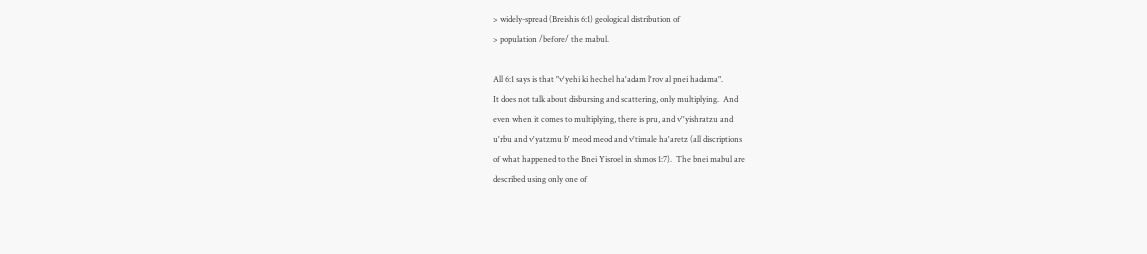> widely-spread (Breishis 6:1) geological distribution of
> population /before/ the mabul.

All 6:1 says is that "v'yehi ki hechel ha'adam l'rov al pnei hadama".
It does not talk about disbursing and scattering, only multiplying.  And
even when it comes to multiplying, there is pru, and v''yishratzu and
u'rbu and v'yatzmu b' meod meod and v'timale ha'aretz (all discriptions
of what happened to the Bnei Yisroel in shmos 1:7).  The bnei mabul are
described using only one of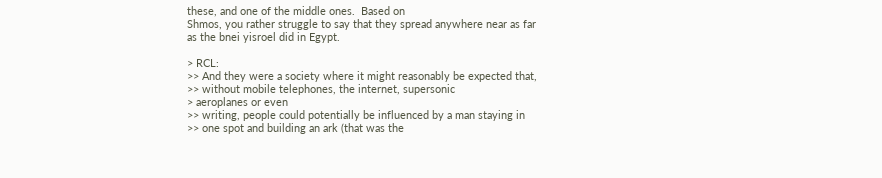these, and one of the middle ones.  Based on
Shmos, you rather struggle to say that they spread anywhere near as far
as the bnei yisroel did in Egypt.

> RCL:
>> And they were a society where it might reasonably be expected that,
>> without mobile telephones, the internet, supersonic
> aeroplanes or even
>> writing, people could potentially be influenced by a man staying in
>> one spot and building an ark (that was the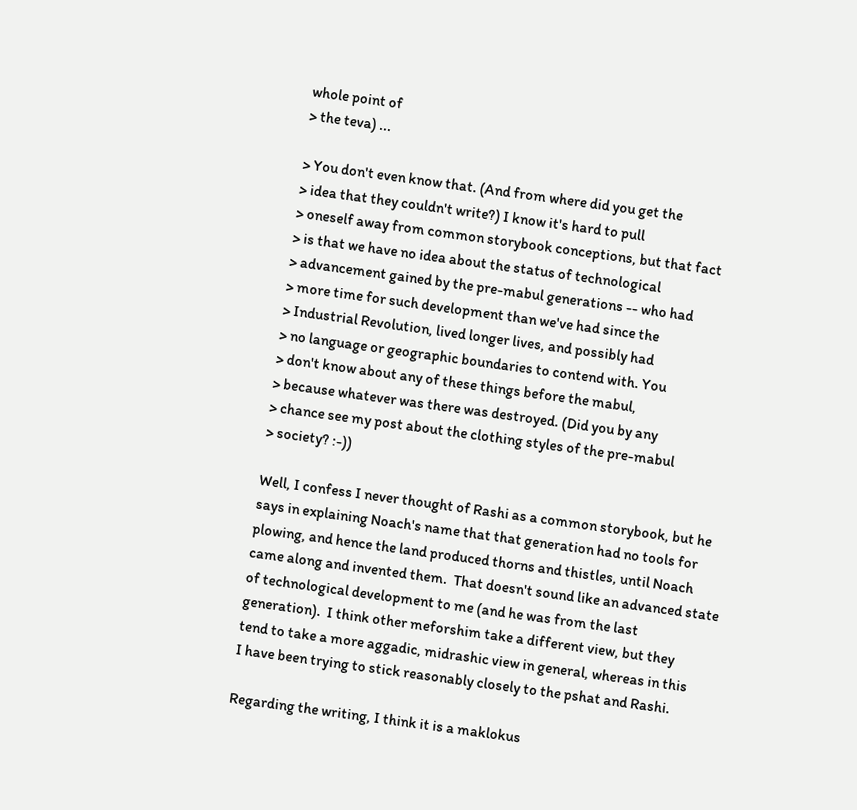whole point of
> the teva) ...

> You don't even know that. (And from where did you get the
> idea that they couldn't write?) I know it's hard to pull
> oneself away from common storybook conceptions, but that fact
> is that we have no idea about the status of technological
> advancement gained by the pre-mabul generations -- who had
> more time for such development than we've had since the
> Industrial Revolution, lived longer lives, and possibly had
> no language or geographic boundaries to contend with. You
> don't know about any of these things before the mabul,
> because whatever was there was destroyed. (Did you by any
> chance see my post about the clothing styles of the pre-mabul
> society? :-))

Well, I confess I never thought of Rashi as a common storybook, but he
says in explaining Noach's name that that generation had no tools for
plowing, and hence the land produced thorns and thistles, until Noach
came along and invented them.  That doesn't sound like an advanced state
of technological development to me (and he was from the last
generation).  I think other meforshim take a different view, but they
tend to take a more aggadic, midrashic view in general, whereas in this
I have been trying to stick reasonably closely to the pshat and Rashi.

Regarding the writing, I think it is a maklokus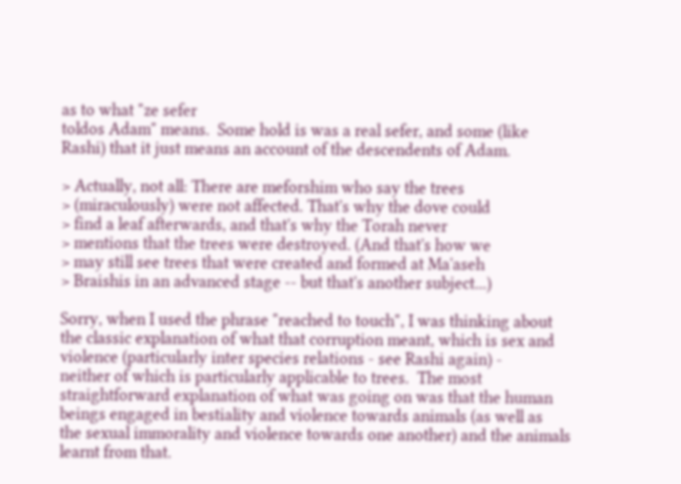as to what "ze sefer
toldos Adam" means.  Some hold is was a real sefer, and some (like
Rashi) that it just means an account of the descendents of Adam.

> Actually, not all: There are meforshim who say the trees
> (miraculously) were not affected. That's why the dove could
> find a leaf afterwards, and that's why the Torah never
> mentions that the trees were destroyed. (And that's how we
> may still see trees that were created and formed at Ma'aseh
> Braishis in an advanced stage -- but that's another subject...)

Sorry, when I used the phrase "reached to touch", I was thinking about
the classic explanation of what that corruption meant, which is sex and
violence (particularly inter species relations - see Rashi again) -
neither of which is particularly applicable to trees.  The most
straightforward explanation of what was going on was that the human
beings engaged in bestiality and violence towards animals (as well as
the sexual immorality and violence towards one another) and the animals
learnt from that.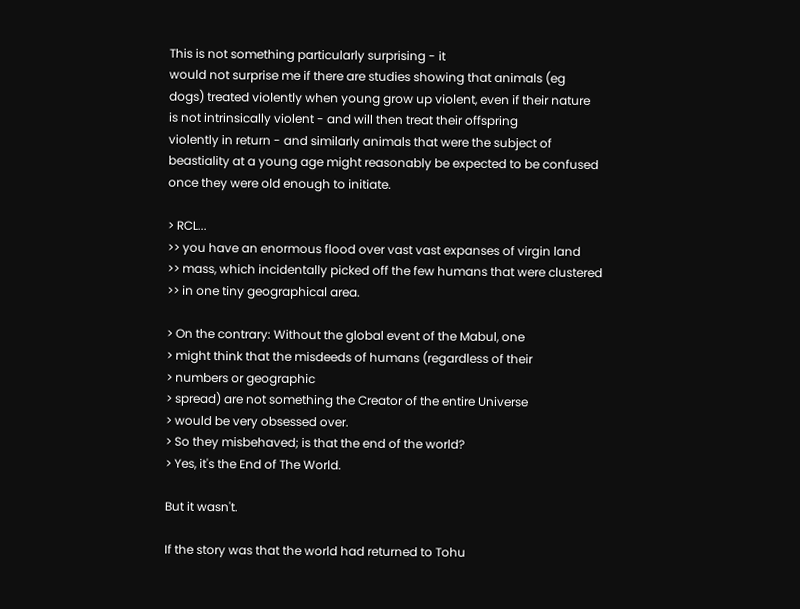This is not something particularly surprising - it
would not surprise me if there are studies showing that animals (eg
dogs) treated violently when young grow up violent, even if their nature
is not intrinsically violent - and will then treat their offspring
violently in return - and similarly animals that were the subject of
beastiality at a young age might reasonably be expected to be confused
once they were old enough to initiate.

> RCL...
>> you have an enormous flood over vast vast expanses of virgin land
>> mass, which incidentally picked off the few humans that were clustered
>> in one tiny geographical area.

> On the contrary: Without the global event of the Mabul, one
> might think that the misdeeds of humans (regardless of their
> numbers or geographic
> spread) are not something the Creator of the entire Universe
> would be very obsessed over.
> So they misbehaved; is that the end of the world?
> Yes, it's the End of The World.

But it wasn't.

If the story was that the world had returned to Tohu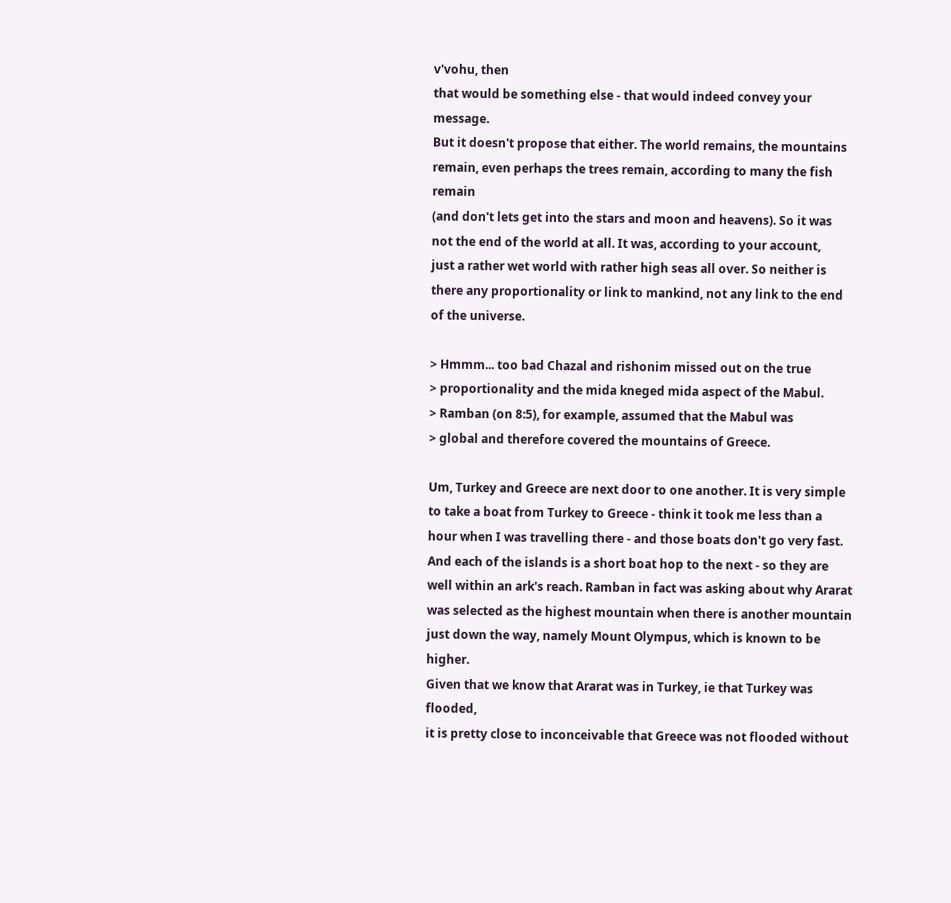v'vohu, then
that would be something else - that would indeed convey your message.
But it doesn't propose that either. The world remains, the mountains
remain, even perhaps the trees remain, according to many the fish remain
(and don't lets get into the stars and moon and heavens). So it was
not the end of the world at all. It was, according to your account,
just a rather wet world with rather high seas all over. So neither is
there any proportionality or link to mankind, not any link to the end
of the universe.

> Hmmm... too bad Chazal and rishonim missed out on the true
> proportionality and the mida kneged mida aspect of the Mabul.
> Ramban (on 8:5), for example, assumed that the Mabul was
> global and therefore covered the mountains of Greece.

Um, Turkey and Greece are next door to one another. It is very simple
to take a boat from Turkey to Greece - think it took me less than a
hour when I was travelling there - and those boats don't go very fast.
And each of the islands is a short boat hop to the next - so they are
well within an ark's reach. Ramban in fact was asking about why Ararat
was selected as the highest mountain when there is another mountain
just down the way, namely Mount Olympus, which is known to be higher.
Given that we know that Ararat was in Turkey, ie that Turkey was flooded,
it is pretty close to inconceivable that Greece was not flooded without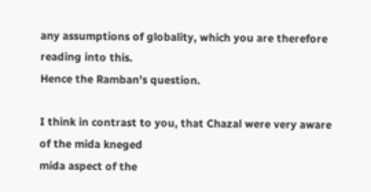any assumptions of globality, which you are therefore reading into this.
Hence the Ramban's question.

I think in contrast to you, that Chazal were very aware of the mida kneged
mida aspect of the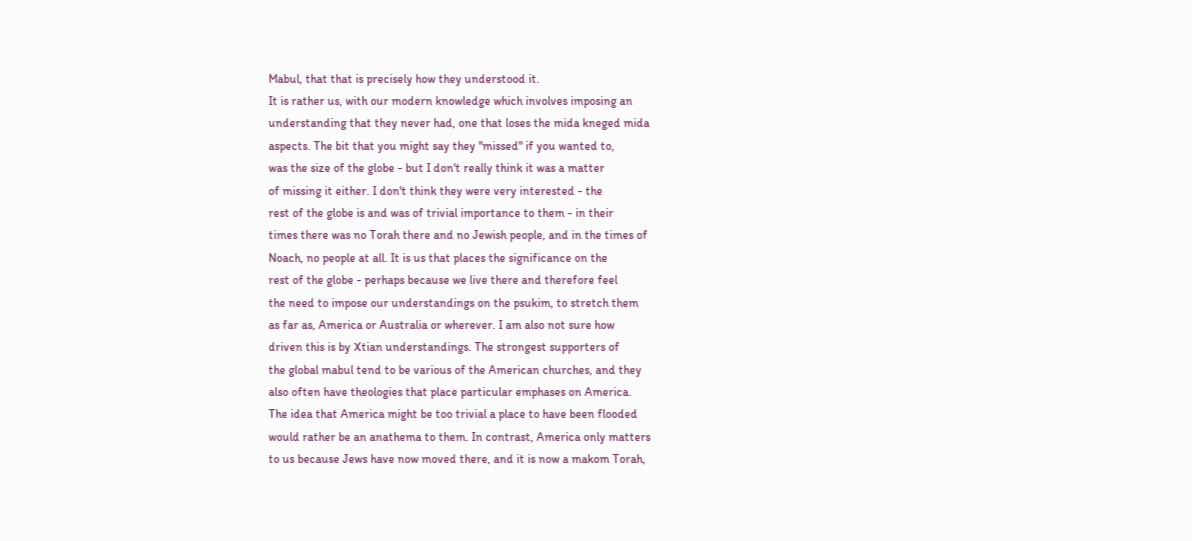Mabul, that that is precisely how they understood it.
It is rather us, with our modern knowledge which involves imposing an
understanding that they never had, one that loses the mida kneged mida
aspects. The bit that you might say they "missed" if you wanted to,
was the size of the globe - but I don't really think it was a matter
of missing it either. I don't think they were very interested - the
rest of the globe is and was of trivial importance to them - in their
times there was no Torah there and no Jewish people, and in the times of
Noach, no people at all. It is us that places the significance on the
rest of the globe - perhaps because we live there and therefore feel
the need to impose our understandings on the psukim, to stretch them
as far as, America or Australia or wherever. I am also not sure how
driven this is by Xtian understandings. The strongest supporters of
the global mabul tend to be various of the American churches, and they
also often have theologies that place particular emphases on America.
The idea that America might be too trivial a place to have been flooded
would rather be an anathema to them. In contrast, America only matters
to us because Jews have now moved there, and it is now a makom Torah,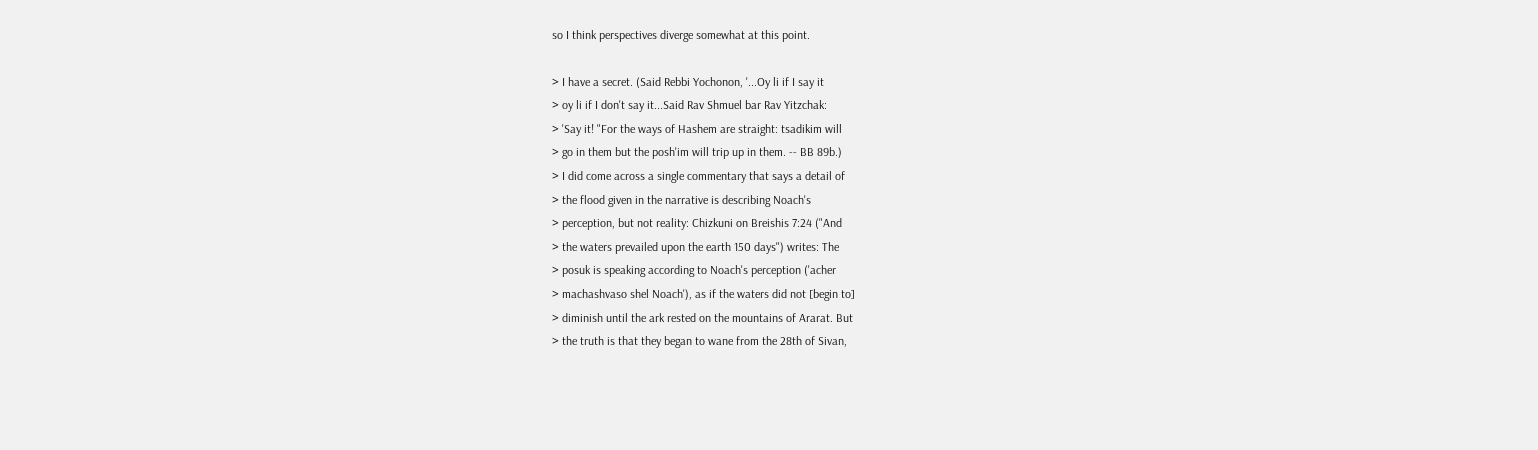so I think perspectives diverge somewhat at this point.

> I have a secret. (Said Rebbi Yochonon, '...Oy li if I say it
> oy li if I don't say it...Said Rav Shmuel bar Rav Yitzchak:
> 'Say it! "For the ways of Hashem are straight: tsadikim will
> go in them but the posh'im will trip up in them. -- BB 89b.)
> I did come across a single commentary that says a detail of
> the flood given in the narrative is describing Noach's
> perception, but not reality: Chizkuni on Breishis 7:24 ("And
> the waters prevailed upon the earth 150 days") writes: The
> posuk is speaking according to Noach's perception ('acher
> machashvaso shel Noach'), as if the waters did not [begin to]
> diminish until the ark rested on the mountains of Ararat. But
> the truth is that they began to wane from the 28th of Sivan,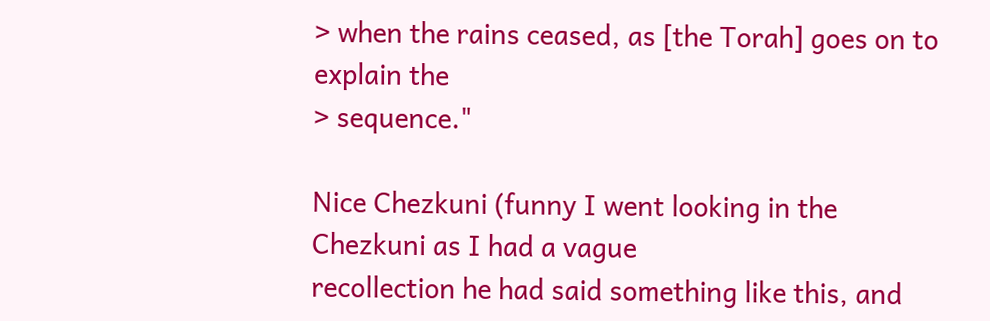> when the rains ceased, as [the Torah] goes on to explain the
> sequence."

Nice Chezkuni (funny I went looking in the Chezkuni as I had a vague
recollection he had said something like this, and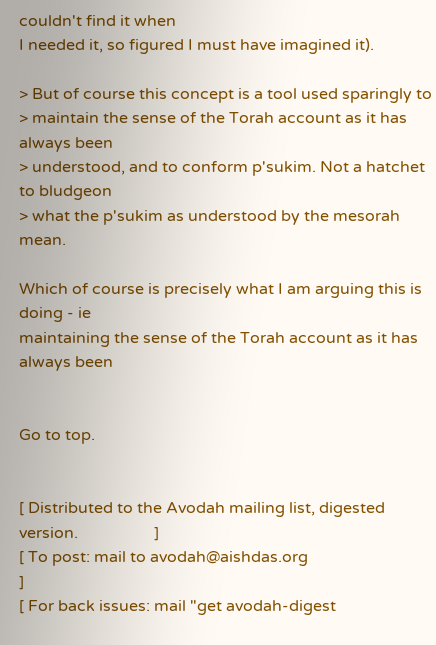couldn't find it when
I needed it, so figured I must have imagined it).

> But of course this concept is a tool used sparingly to
> maintain the sense of the Torah account as it has always been
> understood, and to conform p'sukim. Not a hatchet to bludgeon
> what the p'sukim as understood by the mesorah mean.

Which of course is precisely what I am arguing this is doing - ie
maintaining the sense of the Torah account as it has always been


Go to top.


[ Distributed to the Avodah mailing list, digested version.                   ]
[ To post: mail to avodah@aishdas.org                                         ]
[ For back issues: mail "get avodah-digest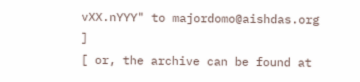vXX.nYYY" to majordomo@aishdas.org ]
[ or, the archive can be found at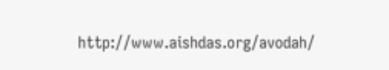http://www.aishdas.org/avodah/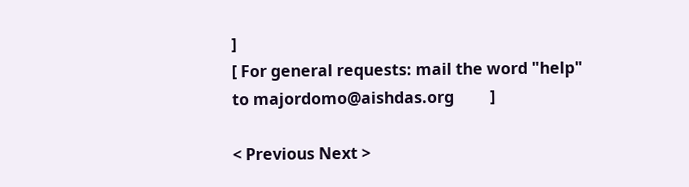]
[ For general requests: mail the word "help" to majordomo@aishdas.org         ]

< Previous Next >